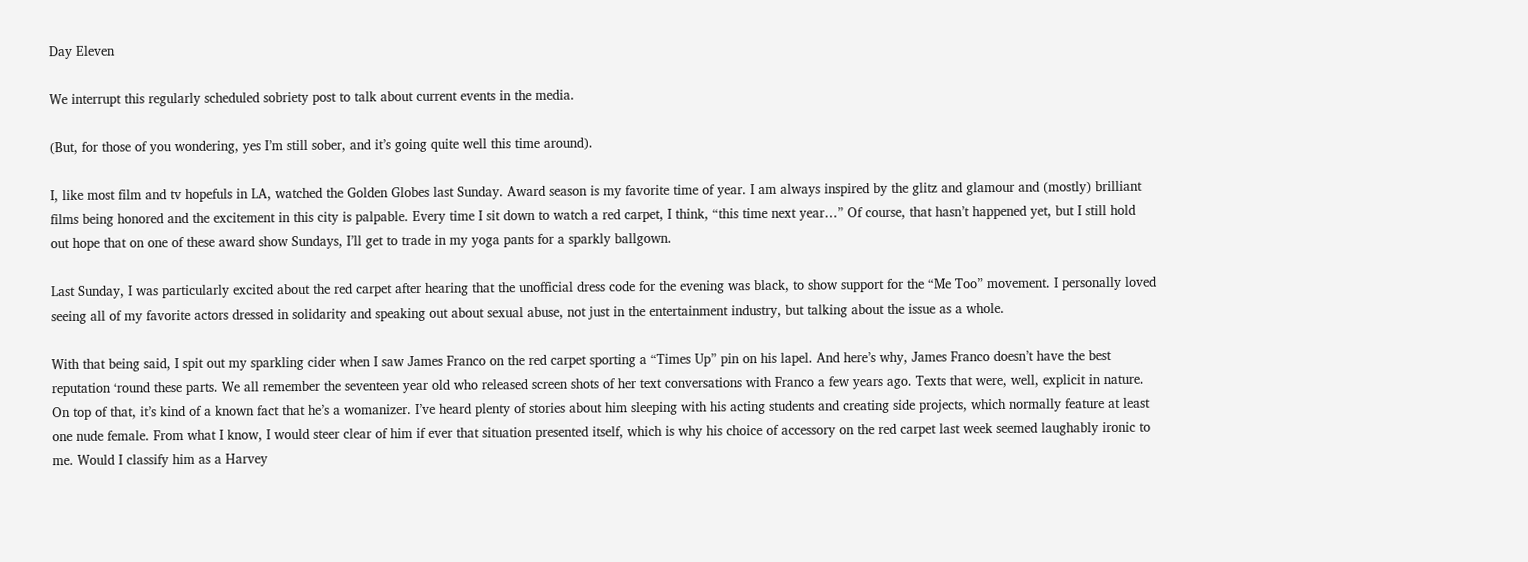Day Eleven

We interrupt this regularly scheduled sobriety post to talk about current events in the media.

(But, for those of you wondering, yes I’m still sober, and it’s going quite well this time around).

I, like most film and tv hopefuls in LA, watched the Golden Globes last Sunday. Award season is my favorite time of year. I am always inspired by the glitz and glamour and (mostly) brilliant films being honored and the excitement in this city is palpable. Every time I sit down to watch a red carpet, I think, “this time next year…” Of course, that hasn’t happened yet, but I still hold out hope that on one of these award show Sundays, I’ll get to trade in my yoga pants for a sparkly ballgown.

Last Sunday, I was particularly excited about the red carpet after hearing that the unofficial dress code for the evening was black, to show support for the “Me Too” movement. I personally loved seeing all of my favorite actors dressed in solidarity and speaking out about sexual abuse, not just in the entertainment industry, but talking about the issue as a whole.

With that being said, I spit out my sparkling cider when I saw James Franco on the red carpet sporting a “Times Up” pin on his lapel. And here’s why, James Franco doesn’t have the best reputation ‘round these parts. We all remember the seventeen year old who released screen shots of her text conversations with Franco a few years ago. Texts that were, well, explicit in nature. On top of that, it’s kind of a known fact that he’s a womanizer. I’ve heard plenty of stories about him sleeping with his acting students and creating side projects, which normally feature at least one nude female. From what I know, I would steer clear of him if ever that situation presented itself, which is why his choice of accessory on the red carpet last week seemed laughably ironic to me. Would I classify him as a Harvey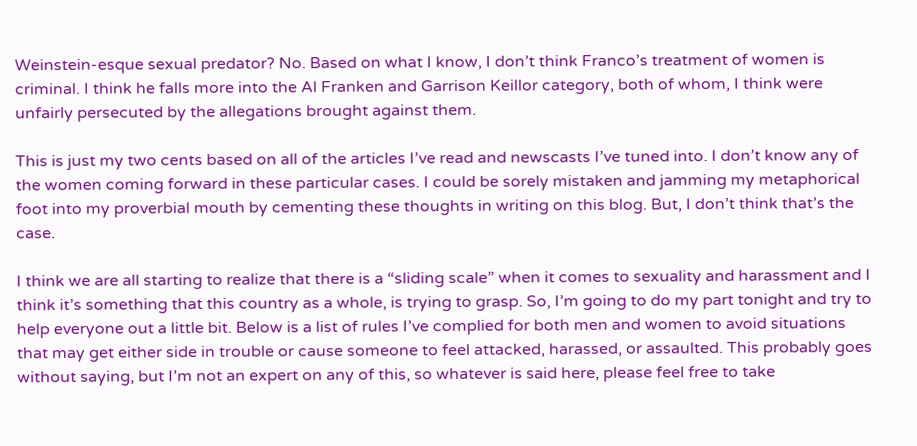Weinstein-esque sexual predator? No. Based on what I know, I don’t think Franco’s treatment of women is criminal. I think he falls more into the Al Franken and Garrison Keillor category, both of whom, I think were unfairly persecuted by the allegations brought against them.

This is just my two cents based on all of the articles I’ve read and newscasts I’ve tuned into. I don’t know any of the women coming forward in these particular cases. I could be sorely mistaken and jamming my metaphorical foot into my proverbial mouth by cementing these thoughts in writing on this blog. But, I don’t think that’s the case.

I think we are all starting to realize that there is a “sliding scale” when it comes to sexuality and harassment and I think it’s something that this country as a whole, is trying to grasp. So, I’m going to do my part tonight and try to help everyone out a little bit. Below is a list of rules I’ve complied for both men and women to avoid situations that may get either side in trouble or cause someone to feel attacked, harassed, or assaulted. This probably goes without saying, but I’m not an expert on any of this, so whatever is said here, please feel free to take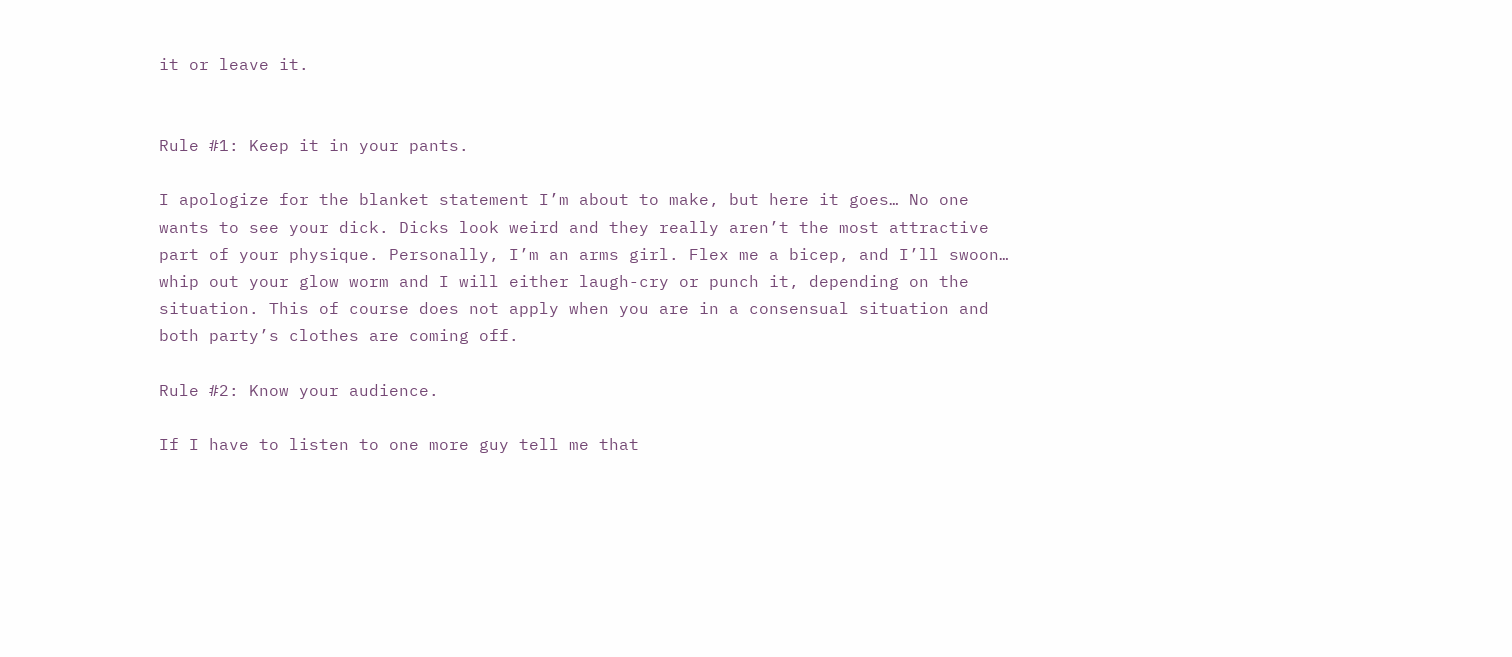it or leave it.


Rule #1: Keep it in your pants.

I apologize for the blanket statement I’m about to make, but here it goes… No one wants to see your dick. Dicks look weird and they really aren’t the most attractive part of your physique. Personally, I’m an arms girl. Flex me a bicep, and I’ll swoon… whip out your glow worm and I will either laugh-cry or punch it, depending on the situation. This of course does not apply when you are in a consensual situation and both party’s clothes are coming off.

Rule #2: Know your audience.

If I have to listen to one more guy tell me that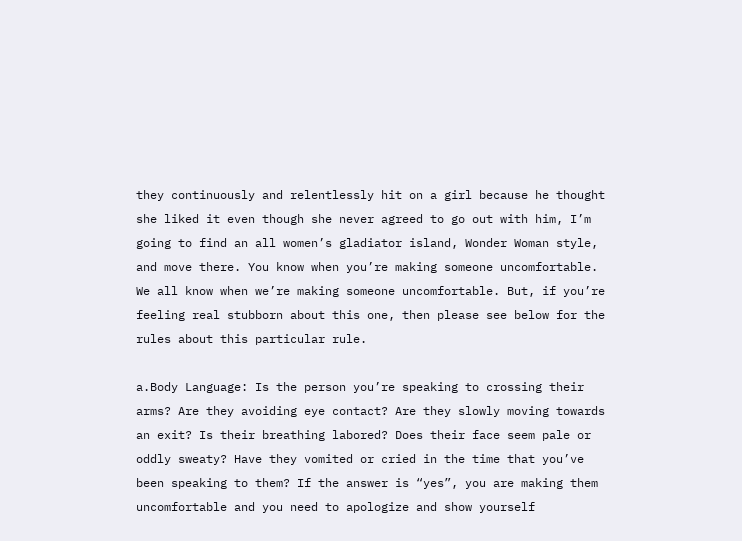they continuously and relentlessly hit on a girl because he thought she liked it even though she never agreed to go out with him, I’m going to find an all women’s gladiator island, Wonder Woman style, and move there. You know when you’re making someone uncomfortable. We all know when we’re making someone uncomfortable. But, if you’re feeling real stubborn about this one, then please see below for the rules about this particular rule.

a.Body Language: Is the person you’re speaking to crossing their arms? Are they avoiding eye contact? Are they slowly moving towards an exit? Is their breathing labored? Does their face seem pale or oddly sweaty? Have they vomited or cried in the time that you’ve been speaking to them? If the answer is “yes”, you are making them uncomfortable and you need to apologize and show yourself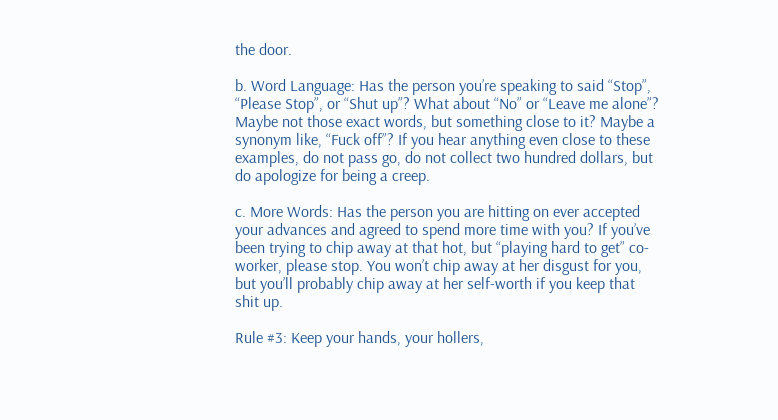the door.

b. Word Language: Has the person you’re speaking to said “Stop”, “Please Stop”, or “Shut up”? What about “No” or “Leave me alone”? Maybe not those exact words, but something close to it? Maybe a synonym like, “Fuck off”? If you hear anything even close to these examples, do not pass go, do not collect two hundred dollars, but do apologize for being a creep.

c. More Words: Has the person you are hitting on ever accepted your advances and agreed to spend more time with you? If you’ve been trying to chip away at that hot, but “playing hard to get” co-worker, please stop. You won’t chip away at her disgust for you, but you’ll probably chip away at her self-worth if you keep that shit up.

Rule #3: Keep your hands, your hollers,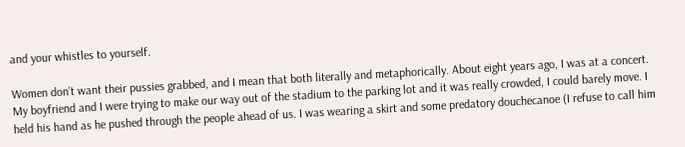and your whistles to yourself.

Women don’t want their pussies grabbed, and I mean that both literally and metaphorically. About eight years ago, I was at a concert. My boyfriend and I were trying to make our way out of the stadium to the parking lot and it was really crowded, I could barely move. I held his hand as he pushed through the people ahead of us. I was wearing a skirt and some predatory douchecanoe (I refuse to call him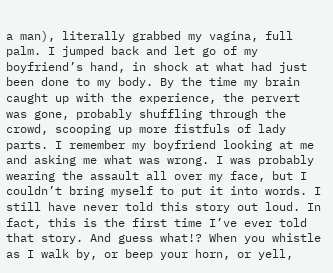a man), literally grabbed my vagina, full palm. I jumped back and let go of my boyfriend’s hand, in shock at what had just been done to my body. By the time my brain caught up with the experience, the pervert was gone, probably shuffling through the crowd, scooping up more fistfuls of lady parts. I remember my boyfriend looking at me and asking me what was wrong. I was probably wearing the assault all over my face, but I couldn’t bring myself to put it into words. I still have never told this story out loud. In fact, this is the first time I’ve ever told that story. And guess what!? When you whistle as I walk by, or beep your horn, or yell,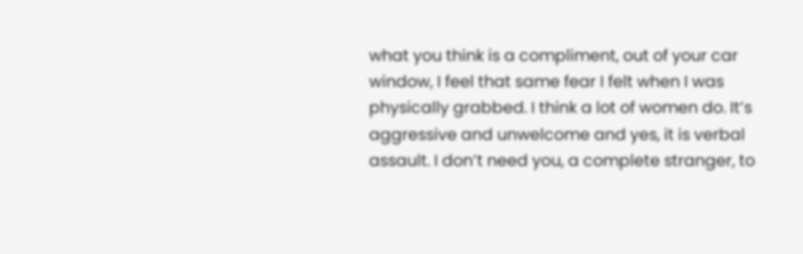what you think is a compliment, out of your car window, I feel that same fear I felt when I was physically grabbed. I think a lot of women do. It’s aggressive and unwelcome and yes, it is verbal assault. I don’t need you, a complete stranger, to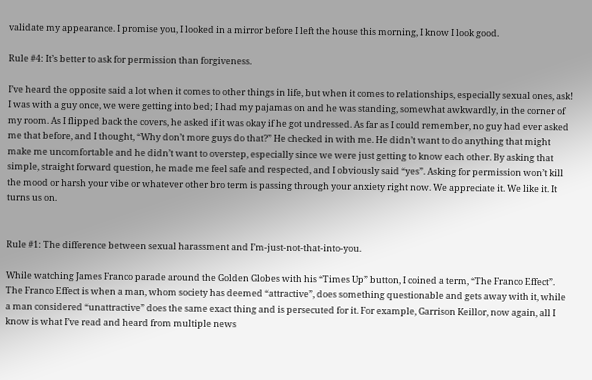validate my appearance. I promise you, I looked in a mirror before I left the house this morning, I know I look good.

Rule #4: It’s better to ask for permission than forgiveness.

I’ve heard the opposite said a lot when it comes to other things in life, but when it comes to relationships, especially sexual ones, ask! I was with a guy once, we were getting into bed; I had my pajamas on and he was standing, somewhat awkwardly, in the corner of my room. As I flipped back the covers, he asked if it was okay if he got undressed. As far as I could remember, no guy had ever asked me that before, and I thought, “Why don’t more guys do that?” He checked in with me. He didn’t want to do anything that might make me uncomfortable and he didn’t want to overstep, especially since we were just getting to know each other. By asking that simple, straight forward question, he made me feel safe and respected, and I obviously said “yes”. Asking for permission won’t kill the mood or harsh your vibe or whatever other bro term is passing through your anxiety right now. We appreciate it. We like it. It turns us on.


Rule #1: The difference between sexual harassment and I’m-just-not-that-into-you.

While watching James Franco parade around the Golden Globes with his “Times Up” button, I coined a term, “The Franco Effect”. The Franco Effect is when a man, whom society has deemed “attractive”, does something questionable and gets away with it, while a man considered “unattractive” does the same exact thing and is persecuted for it. For example, Garrison Keillor, now again, all I know is what I’ve read and heard from multiple news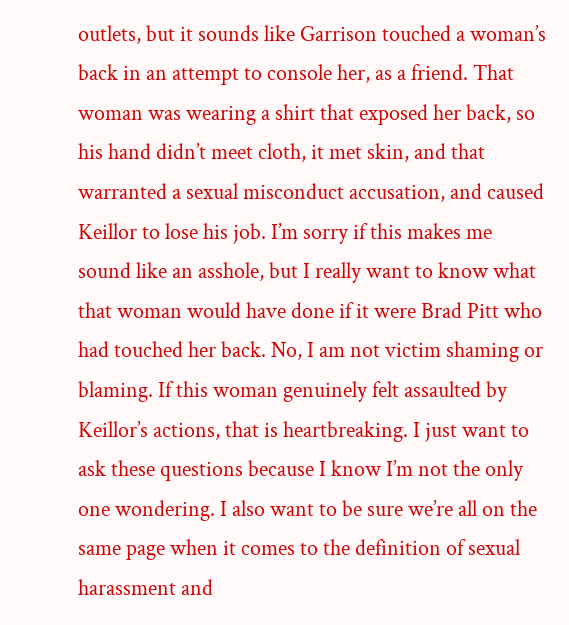outlets, but it sounds like Garrison touched a woman’s back in an attempt to console her, as a friend. That woman was wearing a shirt that exposed her back, so his hand didn’t meet cloth, it met skin, and that warranted a sexual misconduct accusation, and caused Keillor to lose his job. I’m sorry if this makes me sound like an asshole, but I really want to know what that woman would have done if it were Brad Pitt who had touched her back. No, I am not victim shaming or blaming. If this woman genuinely felt assaulted by Keillor’s actions, that is heartbreaking. I just want to ask these questions because I know I’m not the only one wondering. I also want to be sure we’re all on the same page when it comes to the definition of sexual harassment and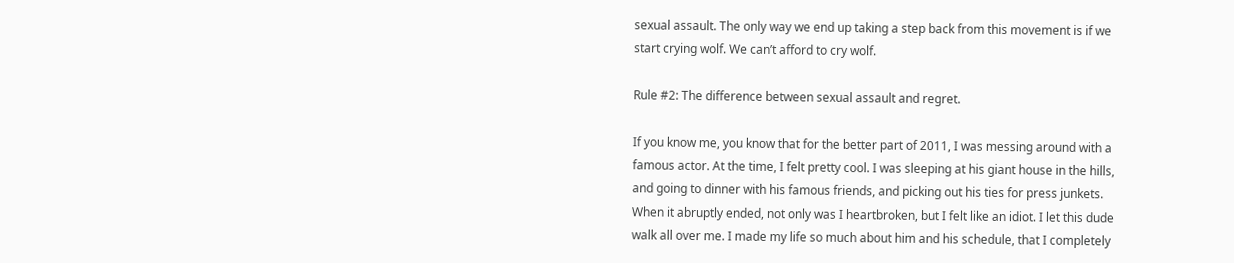sexual assault. The only way we end up taking a step back from this movement is if we start crying wolf. We can’t afford to cry wolf.

Rule #2: The difference between sexual assault and regret.

If you know me, you know that for the better part of 2011, I was messing around with a famous actor. At the time, I felt pretty cool. I was sleeping at his giant house in the hills, and going to dinner with his famous friends, and picking out his ties for press junkets. When it abruptly ended, not only was I heartbroken, but I felt like an idiot. I let this dude walk all over me. I made my life so much about him and his schedule, that I completely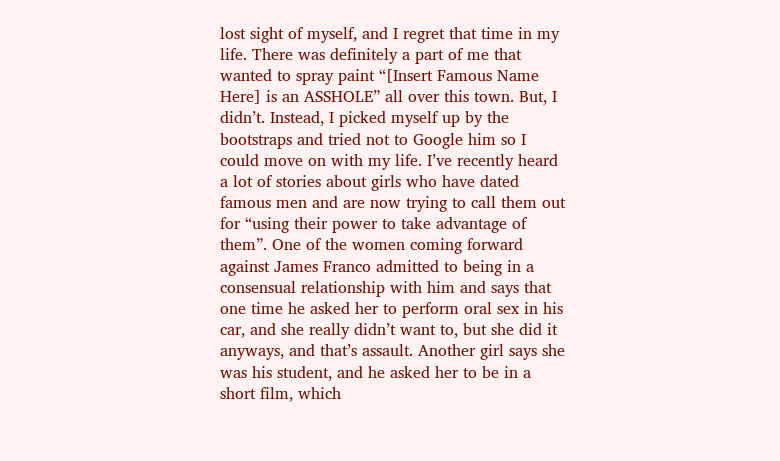lost sight of myself, and I regret that time in my life. There was definitely a part of me that wanted to spray paint “[Insert Famous Name Here] is an ASSHOLE” all over this town. But, I didn’t. Instead, I picked myself up by the bootstraps and tried not to Google him so I could move on with my life. I’ve recently heard a lot of stories about girls who have dated famous men and are now trying to call them out for “using their power to take advantage of them”. One of the women coming forward against James Franco admitted to being in a consensual relationship with him and says that one time he asked her to perform oral sex in his car, and she really didn’t want to, but she did it anyways, and that’s assault. Another girl says she was his student, and he asked her to be in a short film, which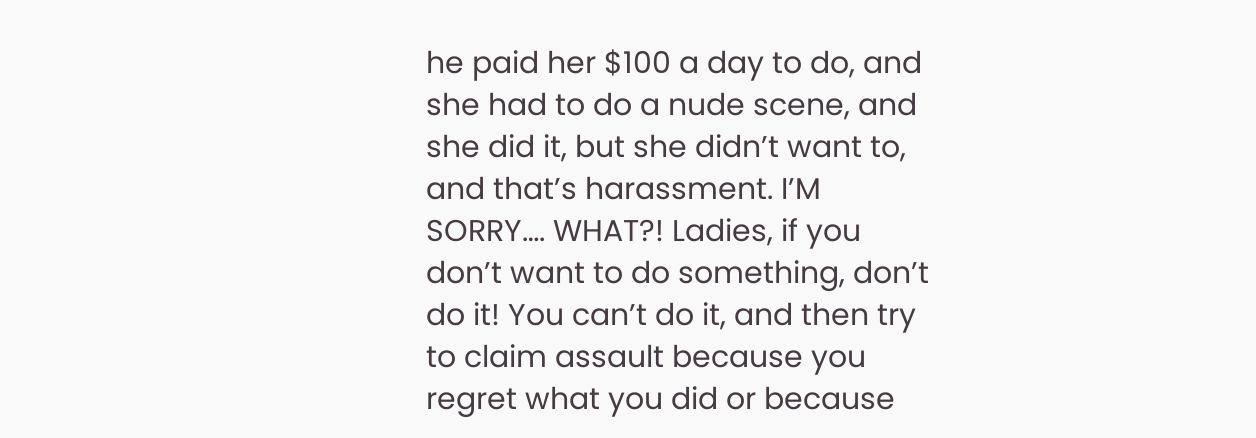he paid her $100 a day to do, and she had to do a nude scene, and she did it, but she didn’t want to, and that’s harassment. I’M SORRY…. WHAT?! Ladies, if you don’t want to do something, don’t do it! You can’t do it, and then try to claim assault because you regret what you did or because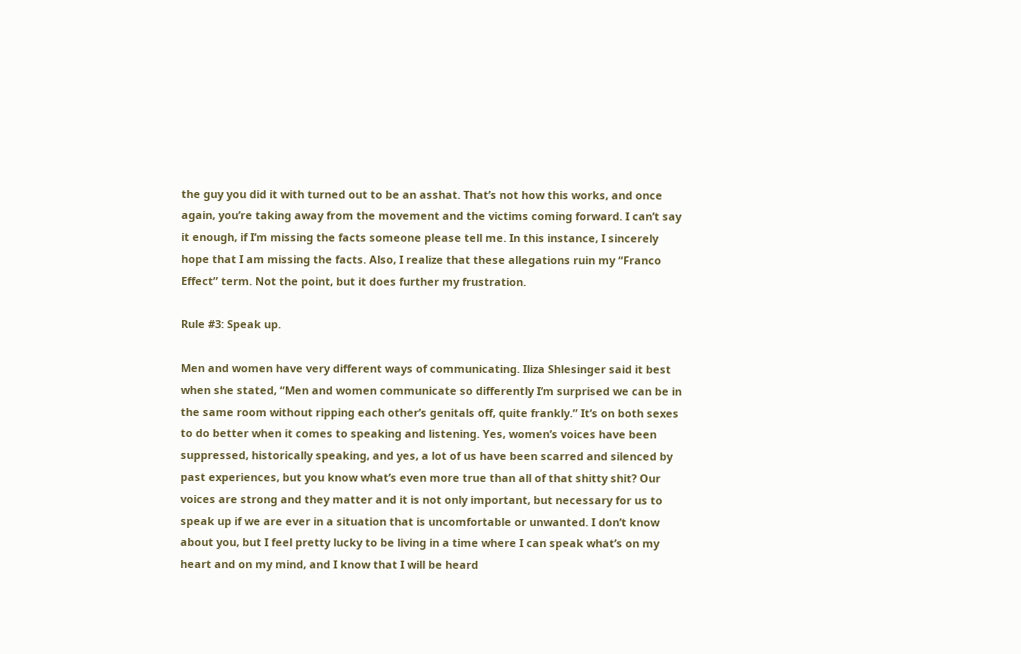the guy you did it with turned out to be an asshat. That’s not how this works, and once again, you’re taking away from the movement and the victims coming forward. I can’t say it enough, if I’m missing the facts someone please tell me. In this instance, I sincerely hope that I am missing the facts. Also, I realize that these allegations ruin my “Franco Effect” term. Not the point, but it does further my frustration.

Rule #3: Speak up.

Men and women have very different ways of communicating. Iliza Shlesinger said it best when she stated, “Men and women communicate so differently I’m surprised we can be in the same room without ripping each other’s genitals off, quite frankly.” It’s on both sexes to do better when it comes to speaking and listening. Yes, women’s voices have been suppressed, historically speaking, and yes, a lot of us have been scarred and silenced by past experiences, but you know what’s even more true than all of that shitty shit? Our voices are strong and they matter and it is not only important, but necessary for us to speak up if we are ever in a situation that is uncomfortable or unwanted. I don’t know about you, but I feel pretty lucky to be living in a time where I can speak what’s on my heart and on my mind, and I know that I will be heard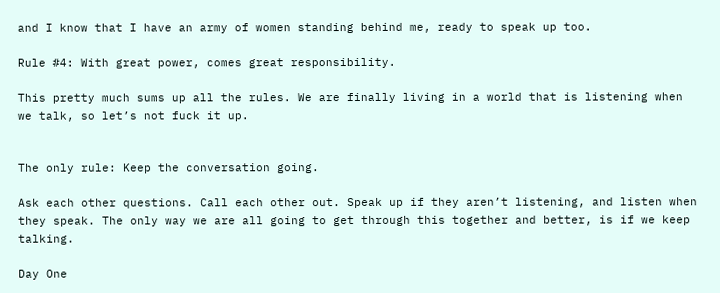and I know that I have an army of women standing behind me, ready to speak up too.

Rule #4: With great power, comes great responsibility.

This pretty much sums up all the rules. We are finally living in a world that is listening when we talk, so let’s not fuck it up.


The only rule: Keep the conversation going.

Ask each other questions. Call each other out. Speak up if they aren’t listening, and listen when they speak. The only way we are all going to get through this together and better, is if we keep talking.

Day One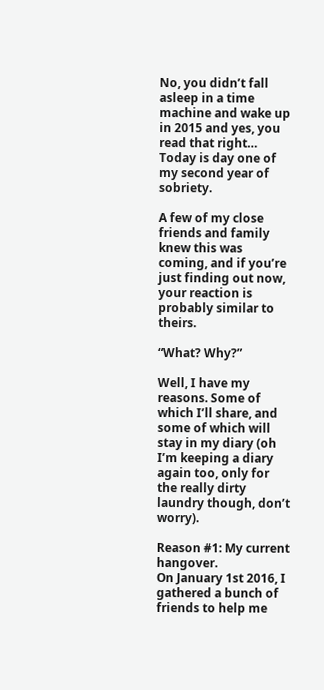No, you didn’t fall asleep in a time machine and wake up in 2015 and yes, you read that right… Today is day one of my second year of sobriety.

A few of my close friends and family knew this was coming, and if you’re just finding out now, your reaction is probably similar to theirs.

“What? Why?”

Well, I have my reasons. Some of which I’ll share, and some of which will stay in my diary (oh I’m keeping a diary again too, only for the really dirty laundry though, don’t worry).

Reason #1: My current hangover.
On January 1st 2016, I gathered a bunch of friends to help me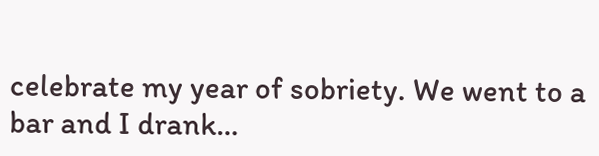celebrate my year of sobriety. We went to a bar and I drank…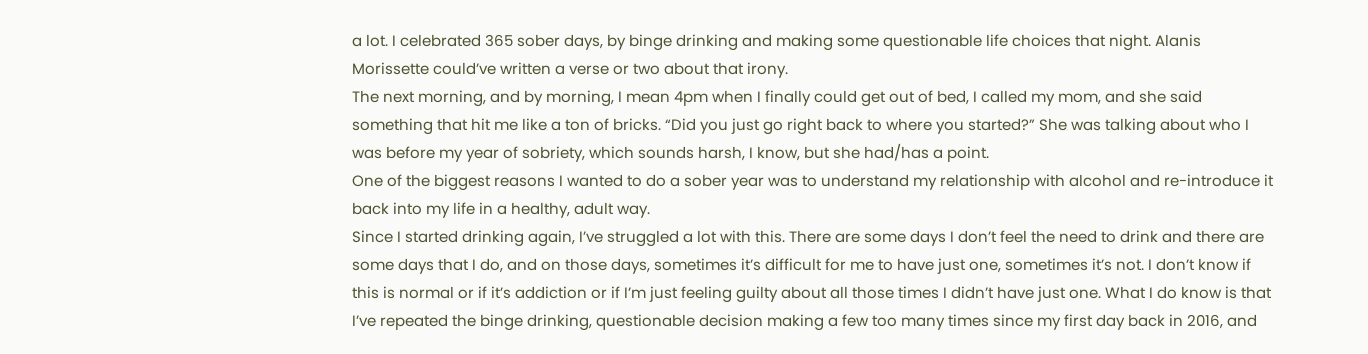a lot. I celebrated 365 sober days, by binge drinking and making some questionable life choices that night. Alanis Morissette could’ve written a verse or two about that irony.
The next morning, and by morning, I mean 4pm when I finally could get out of bed, I called my mom, and she said something that hit me like a ton of bricks. “Did you just go right back to where you started?” She was talking about who I was before my year of sobriety, which sounds harsh, I know, but she had/has a point.
One of the biggest reasons I wanted to do a sober year was to understand my relationship with alcohol and re-introduce it back into my life in a healthy, adult way.
Since I started drinking again, I’ve struggled a lot with this. There are some days I don’t feel the need to drink and there are some days that I do, and on those days, sometimes it’s difficult for me to have just one, sometimes it’s not. I don’t know if this is normal or if it’s addiction or if I’m just feeling guilty about all those times I didn’t have just one. What I do know is that I’ve repeated the binge drinking, questionable decision making a few too many times since my first day back in 2016, and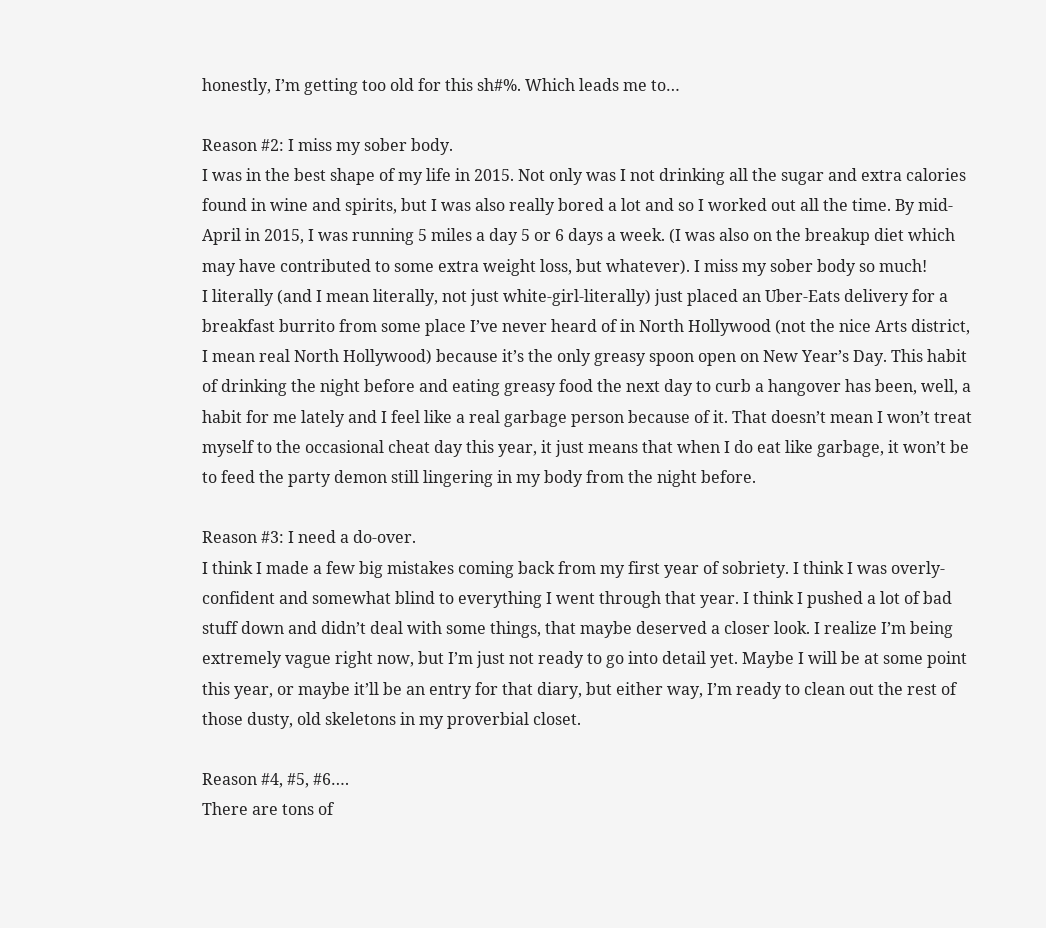honestly, I’m getting too old for this sh#%. Which leads me to…

Reason #2: I miss my sober body.
I was in the best shape of my life in 2015. Not only was I not drinking all the sugar and extra calories found in wine and spirits, but I was also really bored a lot and so I worked out all the time. By mid-April in 2015, I was running 5 miles a day 5 or 6 days a week. (I was also on the breakup diet which may have contributed to some extra weight loss, but whatever). I miss my sober body so much!
I literally (and I mean literally, not just white-girl-literally) just placed an Uber-Eats delivery for a breakfast burrito from some place I’ve never heard of in North Hollywood (not the nice Arts district, I mean real North Hollywood) because it’s the only greasy spoon open on New Year’s Day. This habit of drinking the night before and eating greasy food the next day to curb a hangover has been, well, a habit for me lately and I feel like a real garbage person because of it. That doesn’t mean I won’t treat myself to the occasional cheat day this year, it just means that when I do eat like garbage, it won’t be to feed the party demon still lingering in my body from the night before.

Reason #3: I need a do-over.
I think I made a few big mistakes coming back from my first year of sobriety. I think I was overly-confident and somewhat blind to everything I went through that year. I think I pushed a lot of bad stuff down and didn’t deal with some things, that maybe deserved a closer look. I realize I’m being extremely vague right now, but I’m just not ready to go into detail yet. Maybe I will be at some point this year, or maybe it’ll be an entry for that diary, but either way, I’m ready to clean out the rest of those dusty, old skeletons in my proverbial closet.

Reason #4, #5, #6….
There are tons of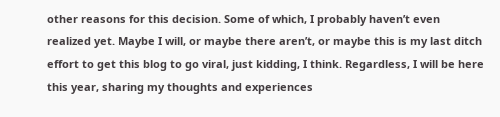other reasons for this decision. Some of which, I probably haven’t even realized yet. Maybe I will, or maybe there aren’t, or maybe this is my last ditch effort to get this blog to go viral, just kidding, I think. Regardless, I will be here this year, sharing my thoughts and experiences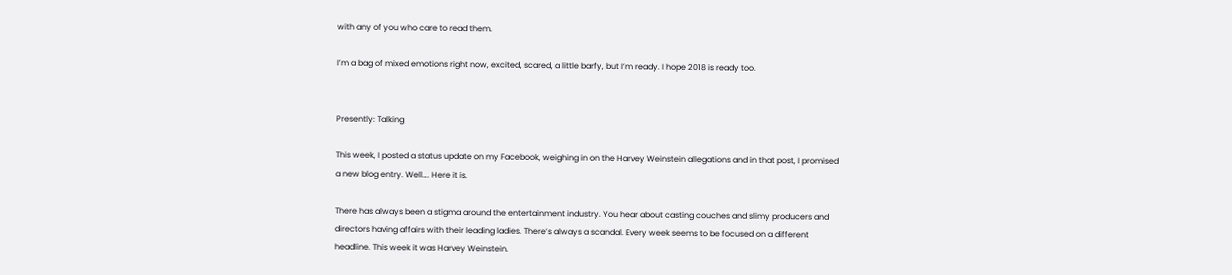with any of you who care to read them.

I’m a bag of mixed emotions right now, excited, scared, a little barfy, but I’m ready. I hope 2018 is ready too.


Presently: Talking

This week, I posted a status update on my Facebook, weighing in on the Harvey Weinstein allegations and in that post, I promised a new blog entry. Well…. Here it is.

There has always been a stigma around the entertainment industry. You hear about casting couches and slimy producers and directors having affairs with their leading ladies. There’s always a scandal. Every week seems to be focused on a different headline. This week it was Harvey Weinstein.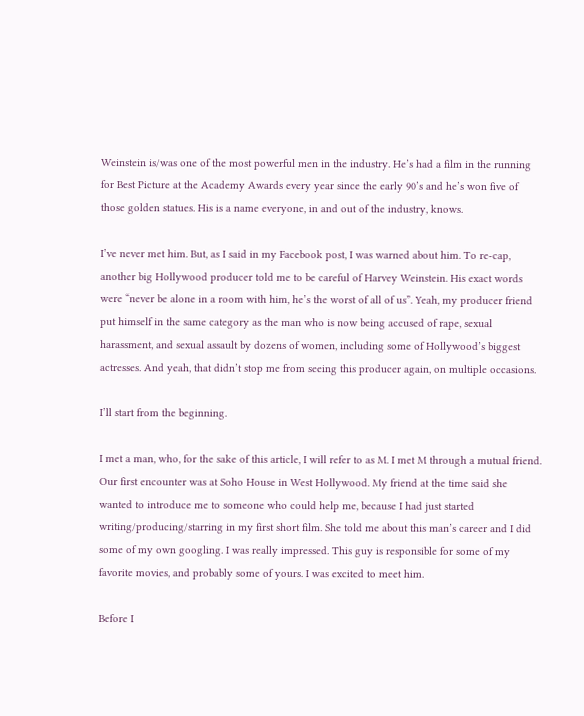Weinstein is/was one of the most powerful men in the industry. He’s had a film in the running for Best Picture at the Academy Awards every year since the early 90’s and he’s won five of those golden statues. His is a name everyone, in and out of the industry, knows.

I’ve never met him. But, as I said in my Facebook post, I was warned about him. To re-cap, another big Hollywood producer told me to be careful of Harvey Weinstein. His exact words were “never be alone in a room with him, he’s the worst of all of us”. Yeah, my producer friend put himself in the same category as the man who is now being accused of rape, sexual harassment, and sexual assault by dozens of women, including some of Hollywood’s biggest actresses. And yeah, that didn’t stop me from seeing this producer again, on multiple occasions.

I’ll start from the beginning.

I met a man, who, for the sake of this article, I will refer to as M. I met M through a mutual friend. Our first encounter was at Soho House in West Hollywood. My friend at the time said she wanted to introduce me to someone who could help me, because I had just started writing/producing/starring in my first short film. She told me about this man’s career and I did some of my own googling. I was really impressed. This guy is responsible for some of my favorite movies, and probably some of yours. I was excited to meet him.

Before I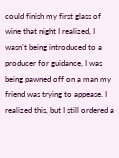could finish my first glass of wine that night I realized, I wasn’t being introduced to a producer for guidance, I was being pawned off on a man my friend was trying to appease. I realized this, but I still ordered a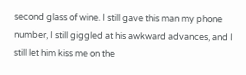second glass of wine. I still gave this man my phone number, I still giggled at his awkward advances, and I still let him kiss me on the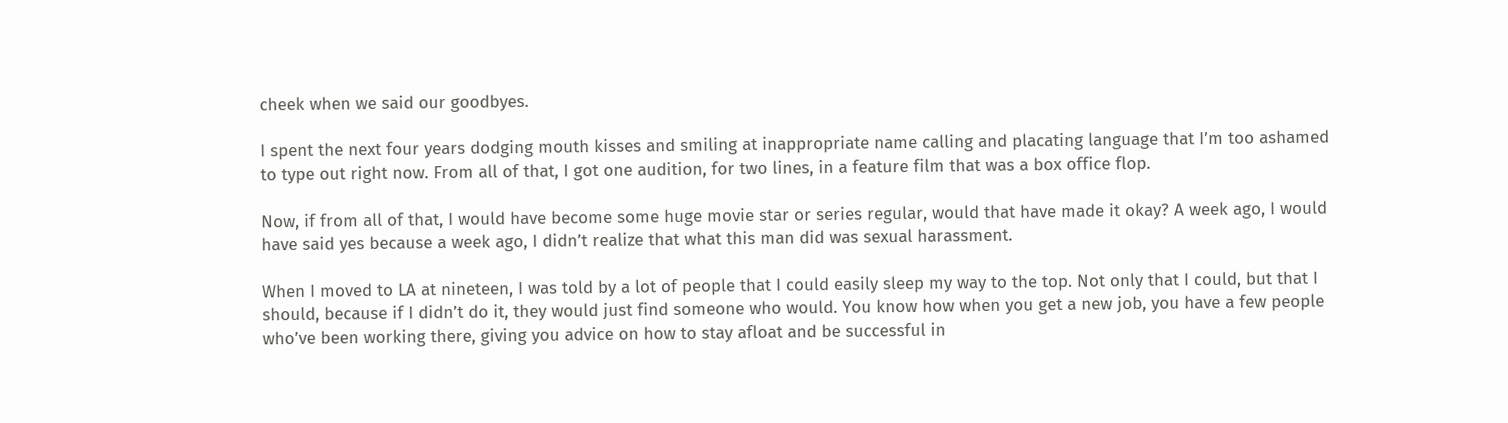cheek when we said our goodbyes.

I spent the next four years dodging mouth kisses and smiling at inappropriate name calling and placating language that I’m too ashamed to type out right now. From all of that, I got one audition, for two lines, in a feature film that was a box office flop.

Now, if from all of that, I would have become some huge movie star or series regular, would that have made it okay? A week ago, I would have said yes because a week ago, I didn’t realize that what this man did was sexual harassment.

When I moved to LA at nineteen, I was told by a lot of people that I could easily sleep my way to the top. Not only that I could, but that I should, because if I didn’t do it, they would just find someone who would. You know how when you get a new job, you have a few people who’ve been working there, giving you advice on how to stay afloat and be successful in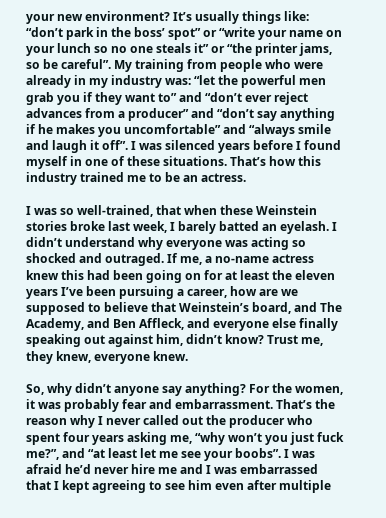your new environment? It’s usually things like: “don’t park in the boss’ spot” or “write your name on your lunch so no one steals it” or “the printer jams, so be careful”. My training from people who were already in my industry was: “let the powerful men grab you if they want to” and “don’t ever reject advances from a producer” and “don’t say anything if he makes you uncomfortable” and “always smile and laugh it off”. I was silenced years before I found myself in one of these situations. That’s how this industry trained me to be an actress.

I was so well-trained, that when these Weinstein stories broke last week, I barely batted an eyelash. I didn’t understand why everyone was acting so shocked and outraged. If me, a no-name actress knew this had been going on for at least the eleven years I’ve been pursuing a career, how are we supposed to believe that Weinstein’s board, and The Academy, and Ben Affleck, and everyone else finally speaking out against him, didn’t know? Trust me, they knew, everyone knew.

So, why didn’t anyone say anything? For the women, it was probably fear and embarrassment. That’s the reason why I never called out the producer who spent four years asking me, “why won’t you just fuck me?”, and “at least let me see your boobs”. I was afraid he’d never hire me and I was embarrassed that I kept agreeing to see him even after multiple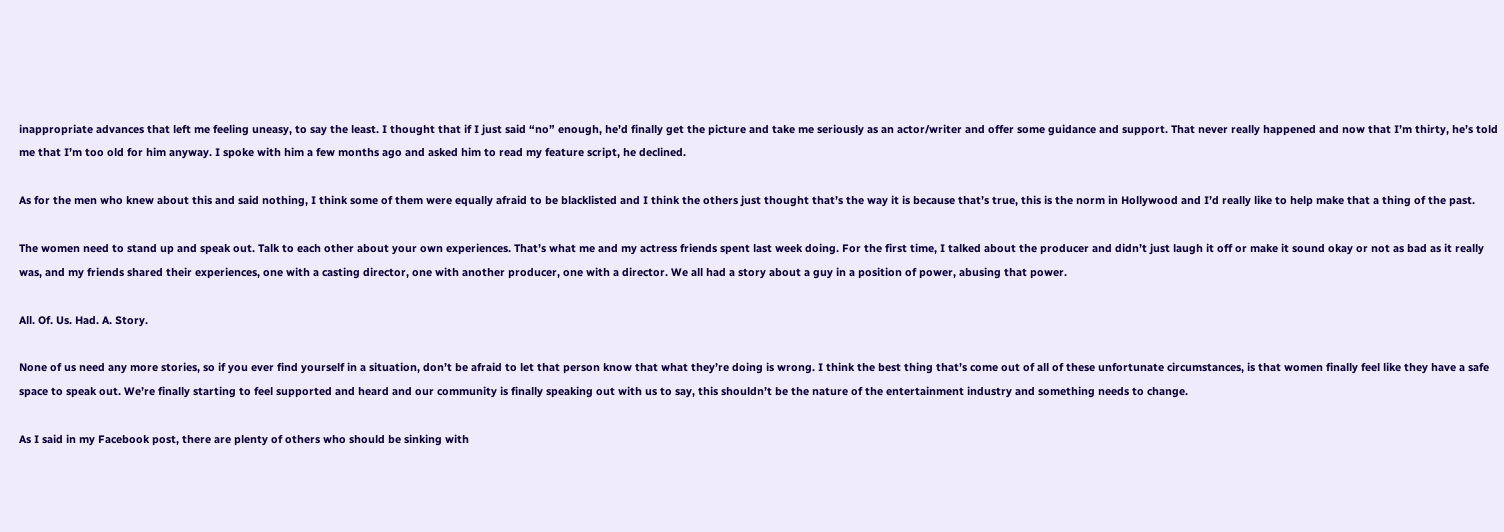inappropriate advances that left me feeling uneasy, to say the least. I thought that if I just said “no” enough, he’d finally get the picture and take me seriously as an actor/writer and offer some guidance and support. That never really happened and now that I’m thirty, he’s told me that I’m too old for him anyway. I spoke with him a few months ago and asked him to read my feature script, he declined.

As for the men who knew about this and said nothing, I think some of them were equally afraid to be blacklisted and I think the others just thought that’s the way it is because that’s true, this is the norm in Hollywood and I’d really like to help make that a thing of the past.

The women need to stand up and speak out. Talk to each other about your own experiences. That’s what me and my actress friends spent last week doing. For the first time, I talked about the producer and didn’t just laugh it off or make it sound okay or not as bad as it really was, and my friends shared their experiences, one with a casting director, one with another producer, one with a director. We all had a story about a guy in a position of power, abusing that power.

All. Of. Us. Had. A. Story.

None of us need any more stories, so if you ever find yourself in a situation, don’t be afraid to let that person know that what they’re doing is wrong. I think the best thing that’s come out of all of these unfortunate circumstances, is that women finally feel like they have a safe space to speak out. We’re finally starting to feel supported and heard and our community is finally speaking out with us to say, this shouldn’t be the nature of the entertainment industry and something needs to change.

As I said in my Facebook post, there are plenty of others who should be sinking with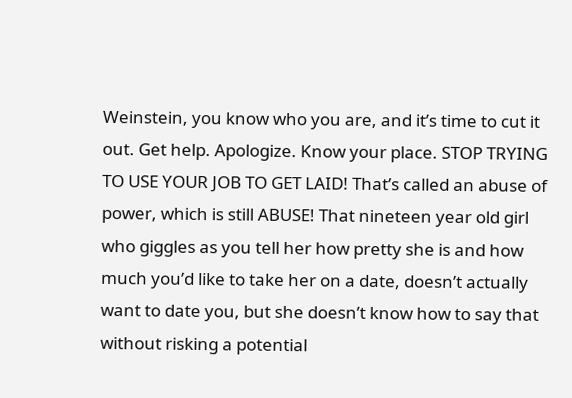Weinstein, you know who you are, and it’s time to cut it out. Get help. Apologize. Know your place. STOP TRYING TO USE YOUR JOB TO GET LAID! That’s called an abuse of power, which is still ABUSE! That nineteen year old girl who giggles as you tell her how pretty she is and how much you’d like to take her on a date, doesn’t actually want to date you, but she doesn’t know how to say that without risking a potential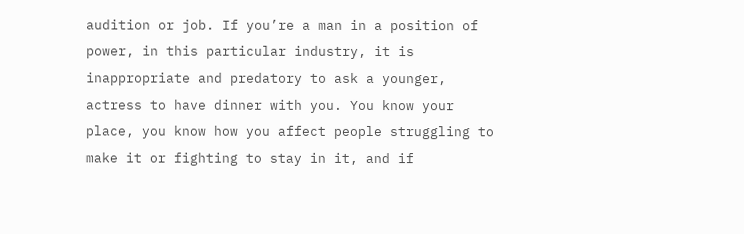audition or job. If you’re a man in a position of power, in this particular industry, it is inappropriate and predatory to ask a younger, actress to have dinner with you. You know your place, you know how you affect people struggling to make it or fighting to stay in it, and if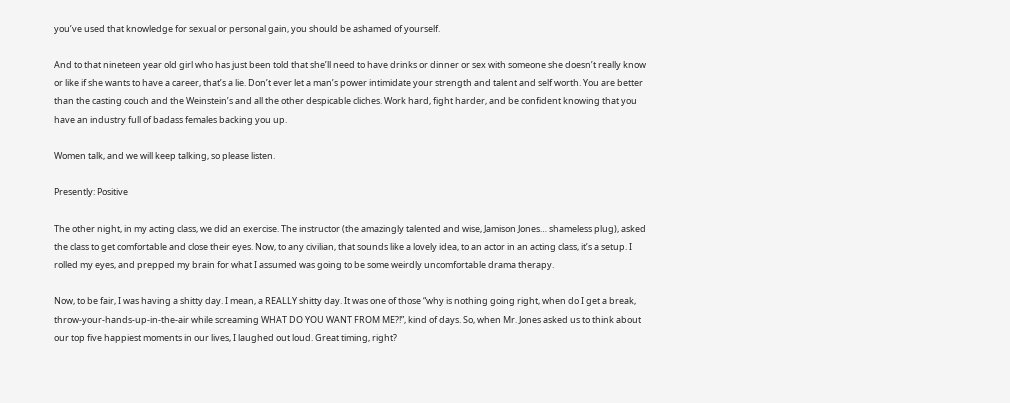you’ve used that knowledge for sexual or personal gain, you should be ashamed of yourself.

And to that nineteen year old girl who has just been told that she’ll need to have drinks or dinner or sex with someone she doesn’t really know or like if she wants to have a career, that’s a lie. Don’t ever let a man’s power intimidate your strength and talent and self worth. You are better than the casting couch and the Weinstein’s and all the other despicable cliches. Work hard, fight harder, and be confident knowing that you have an industry full of badass females backing you up.

Women talk, and we will keep talking, so please listen.

Presently: Positive

The other night, in my acting class, we did an exercise. The instructor (the amazingly talented and wise, Jamison Jones… shameless plug), asked the class to get comfortable and close their eyes. Now, to any civilian, that sounds like a lovely idea, to an actor in an acting class, it’s a setup. I rolled my eyes, and prepped my brain for what I assumed was going to be some weirdly uncomfortable drama therapy.

Now, to be fair, I was having a shitty day. I mean, a REALLY shitty day. It was one of those “why is nothing going right, when do I get a break, throw-your-hands-up-in-the-air while screaming WHAT DO YOU WANT FROM ME?!”, kind of days. So, when Mr. Jones asked us to think about our top five happiest moments in our lives, I laughed out loud. Great timing, right?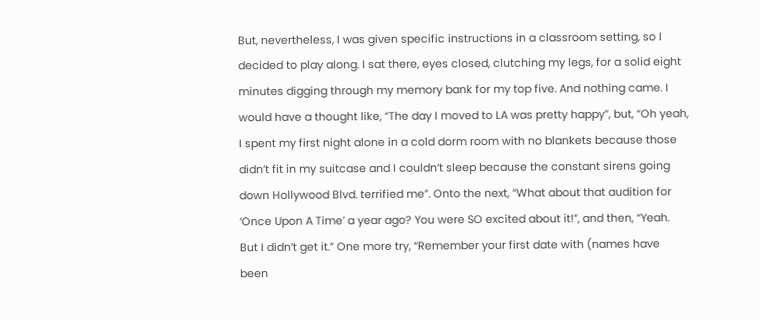But, nevertheless, I was given specific instructions in a classroom setting, so I decided to play along. I sat there, eyes closed, clutching my legs, for a solid eight minutes digging through my memory bank for my top five. And nothing came. I would have a thought like, “The day I moved to LA was pretty happy”, but, “Oh yeah, I spent my first night alone in a cold dorm room with no blankets because those didn’t fit in my suitcase and I couldn’t sleep because the constant sirens going down Hollywood Blvd. terrified me”. Onto the next, “What about that audition for ‘Once Upon A Time’ a year ago? You were SO excited about it!”, and then, “Yeah. But I didn’t get it.” One more try, “Remember your first date with (names have been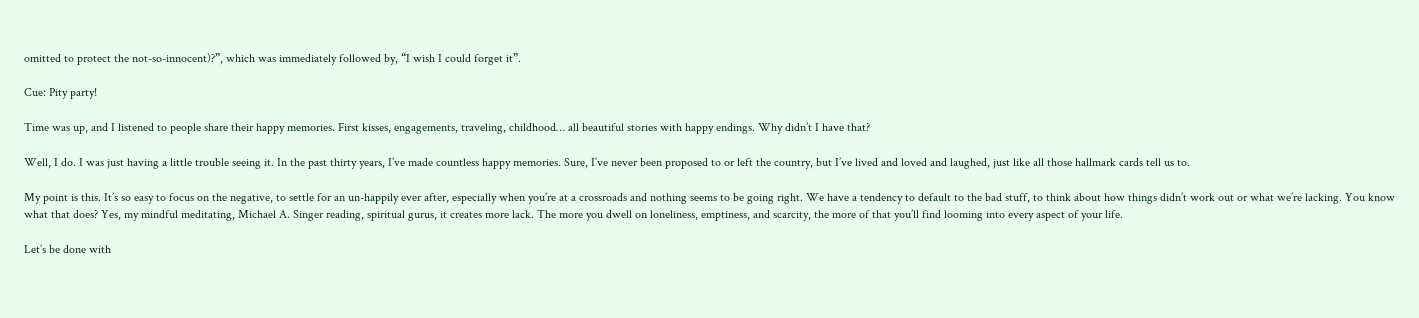omitted to protect the not-so-innocent)?”, which was immediately followed by, “I wish I could forget it”.

Cue: Pity party!

Time was up, and I listened to people share their happy memories. First kisses, engagements, traveling, childhood… all beautiful stories with happy endings. Why didn’t I have that?

Well, I do. I was just having a little trouble seeing it. In the past thirty years, I’ve made countless happy memories. Sure, I’ve never been proposed to or left the country, but I’ve lived and loved and laughed, just like all those hallmark cards tell us to.

My point is this. It’s so easy to focus on the negative, to settle for an un-happily ever after, especially when you’re at a crossroads and nothing seems to be going right. We have a tendency to default to the bad stuff, to think about how things didn’t work out or what we’re lacking. You know what that does? Yes, my mindful meditating, Michael A. Singer reading, spiritual gurus, it creates more lack. The more you dwell on loneliness, emptiness, and scarcity, the more of that you’ll find looming into every aspect of your life.

Let’s be done with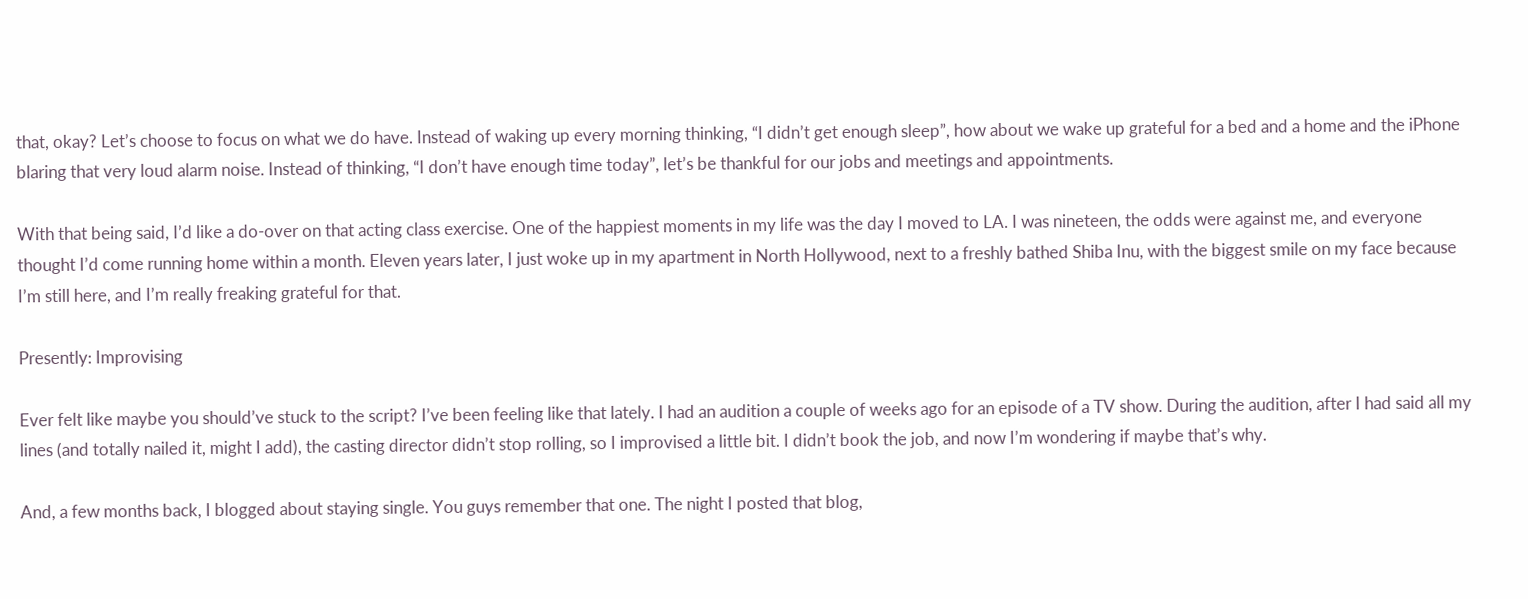that, okay? Let’s choose to focus on what we do have. Instead of waking up every morning thinking, “I didn’t get enough sleep”, how about we wake up grateful for a bed and a home and the iPhone blaring that very loud alarm noise. Instead of thinking, “I don’t have enough time today”, let’s be thankful for our jobs and meetings and appointments.

With that being said, I’d like a do-over on that acting class exercise. One of the happiest moments in my life was the day I moved to LA. I was nineteen, the odds were against me, and everyone thought I’d come running home within a month. Eleven years later, I just woke up in my apartment in North Hollywood, next to a freshly bathed Shiba Inu, with the biggest smile on my face because I’m still here, and I’m really freaking grateful for that.

Presently: Improvising

Ever felt like maybe you should’ve stuck to the script? I’ve been feeling like that lately. I had an audition a couple of weeks ago for an episode of a TV show. During the audition, after I had said all my lines (and totally nailed it, might I add), the casting director didn’t stop rolling, so I improvised a little bit. I didn’t book the job, and now I’m wondering if maybe that’s why.

And, a few months back, I blogged about staying single. You guys remember that one. The night I posted that blog,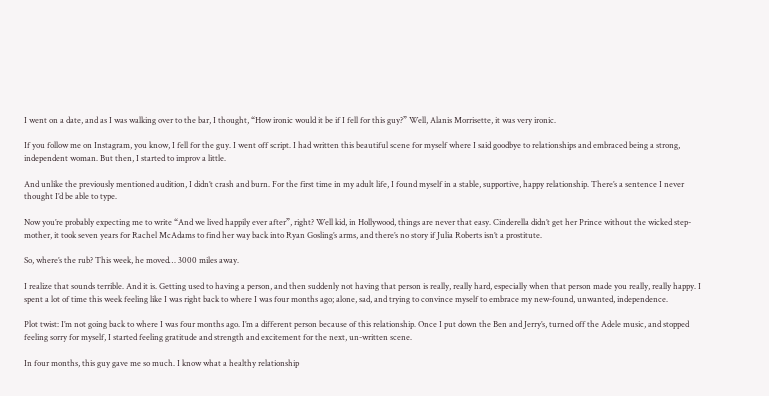I went on a date, and as I was walking over to the bar, I thought, “How ironic would it be if I fell for this guy?” Well, Alanis Morrisette, it was very ironic.

If you follow me on Instagram, you know, I fell for the guy. I went off script. I had written this beautiful scene for myself where I said goodbye to relationships and embraced being a strong, independent woman. But then, I started to improv a little.

And unlike the previously mentioned audition, I didn’t crash and burn. For the first time in my adult life, I found myself in a stable, supportive, happy relationship. There’s a sentence I never thought I’d be able to type.

Now you’re probably expecting me to write “And we lived happily ever after”, right? Well kid, in Hollywood, things are never that easy. Cinderella didn’t get her Prince without the wicked step-mother, it took seven years for Rachel McAdams to find her way back into Ryan Gosling’s arms, and there’s no story if Julia Roberts isn’t a prostitute.

So, where’s the rub? This week, he moved… 3000 miles away.

I realize that sounds terrible. And it is. Getting used to having a person, and then suddenly not having that person is really, really hard, especially when that person made you really, really happy. I spent a lot of time this week feeling like I was right back to where I was four months ago; alone, sad, and trying to convince myself to embrace my new-found, unwanted, independence.

Plot twist: I’m not going back to where I was four months ago. I’m a different person because of this relationship. Once I put down the Ben and Jerry’s, turned off the Adele music, and stopped feeling sorry for myself, I started feeling gratitude and strength and excitement for the next, un-written scene.

In four months, this guy gave me so much. I know what a healthy relationship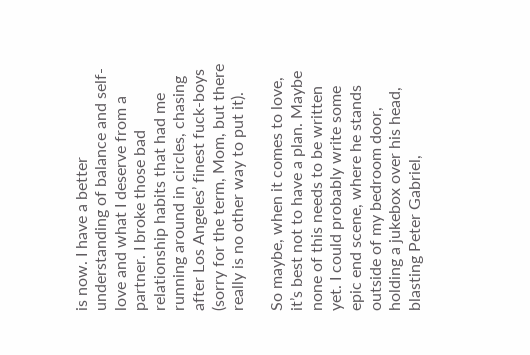is now. I have a better understanding of balance and self-love and what I deserve from a partner. I broke those bad relationship habits that had me running around in circles, chasing after Los Angeles’ finest fuck-boys (sorry for the term, Mom, but there really is no other way to put it).

So maybe, when it comes to love, it’s best not to have a plan. Maybe none of this needs to be written yet. I could probably write some epic end scene, where he stands outside of my bedroom door, holding a jukebox over his head, blasting Peter Gabriel,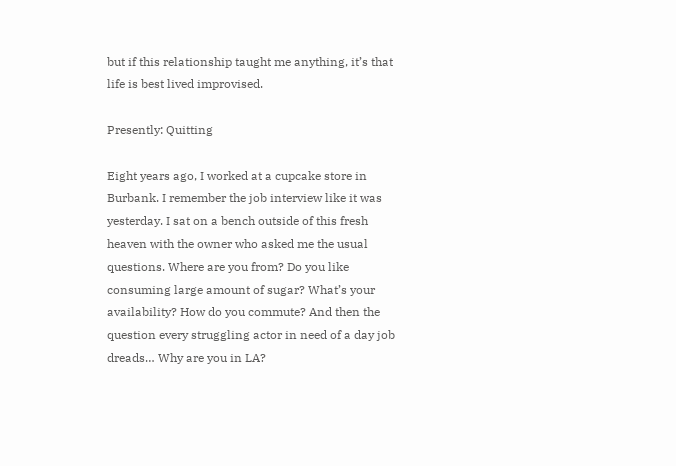but if this relationship taught me anything, it’s that life is best lived improvised.

Presently: Quitting

Eight years ago, I worked at a cupcake store in Burbank. I remember the job interview like it was yesterday. I sat on a bench outside of this fresh heaven with the owner who asked me the usual questions. Where are you from? Do you like consuming large amount of sugar? What’s your availability? How do you commute? And then the question every struggling actor in need of a day job dreads… Why are you in LA?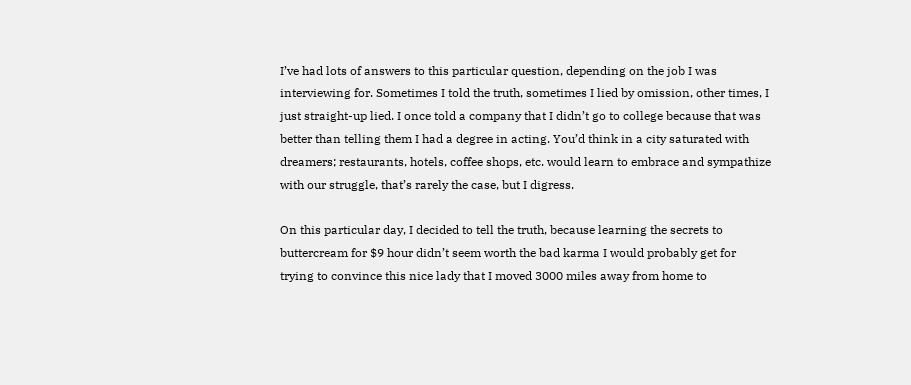I’ve had lots of answers to this particular question, depending on the job I was interviewing for. Sometimes I told the truth, sometimes I lied by omission, other times, I just straight-up lied. I once told a company that I didn’t go to college because that was better than telling them I had a degree in acting. You’d think in a city saturated with dreamers; restaurants, hotels, coffee shops, etc. would learn to embrace and sympathize with our struggle, that’s rarely the case, but I digress.

On this particular day, I decided to tell the truth, because learning the secrets to buttercream for $9 hour didn’t seem worth the bad karma I would probably get for trying to convince this nice lady that I moved 3000 miles away from home to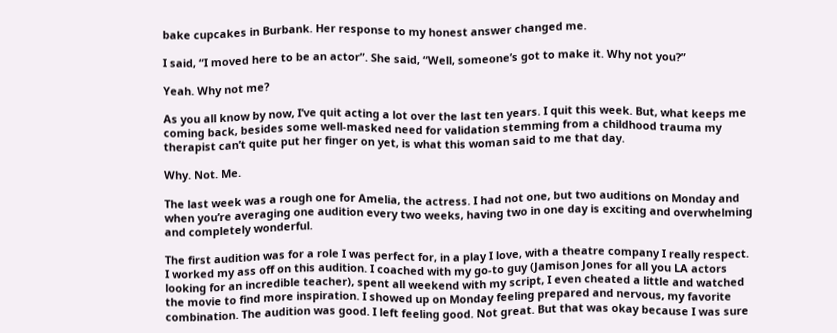bake cupcakes in Burbank. Her response to my honest answer changed me.

I said, “I moved here to be an actor”. She said, “Well, someone’s got to make it. Why not you?”

Yeah. Why not me?

As you all know by now, I’ve quit acting a lot over the last ten years. I quit this week. But, what keeps me coming back, besides some well-masked need for validation stemming from a childhood trauma my therapist can’t quite put her finger on yet, is what this woman said to me that day.

Why. Not. Me.

The last week was a rough one for Amelia, the actress. I had not one, but two auditions on Monday and when you’re averaging one audition every two weeks, having two in one day is exciting and overwhelming and completely wonderful.

The first audition was for a role I was perfect for, in a play I love, with a theatre company I really respect. I worked my ass off on this audition. I coached with my go-to guy (Jamison Jones for all you LA actors looking for an incredible teacher), spent all weekend with my script, I even cheated a little and watched the movie to find more inspiration. I showed up on Monday feeling prepared and nervous, my favorite combination. The audition was good. I left feeling good. Not great. But that was okay because I was sure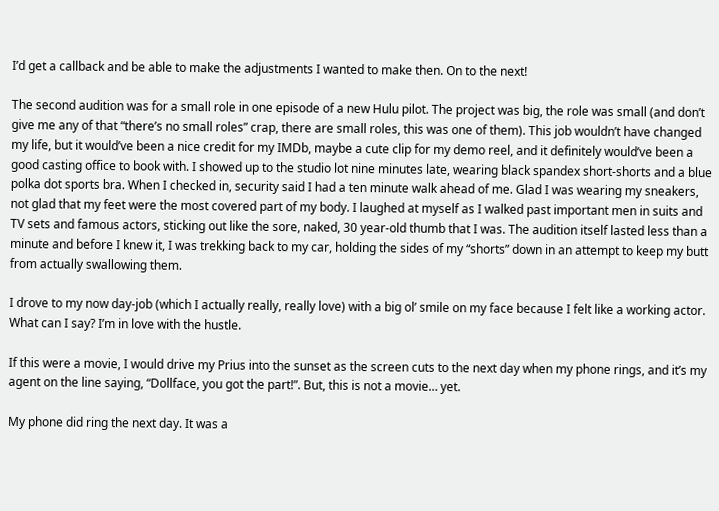I’d get a callback and be able to make the adjustments I wanted to make then. On to the next!

The second audition was for a small role in one episode of a new Hulu pilot. The project was big, the role was small (and don’t give me any of that “there’s no small roles” crap, there are small roles, this was one of them). This job wouldn’t have changed my life, but it would’ve been a nice credit for my IMDb, maybe a cute clip for my demo reel, and it definitely would’ve been a good casting office to book with. I showed up to the studio lot nine minutes late, wearing black spandex short-shorts and a blue polka dot sports bra. When I checked in, security said I had a ten minute walk ahead of me. Glad I was wearing my sneakers, not glad that my feet were the most covered part of my body. I laughed at myself as I walked past important men in suits and TV sets and famous actors, sticking out like the sore, naked, 30 year-old thumb that I was. The audition itself lasted less than a minute and before I knew it, I was trekking back to my car, holding the sides of my “shorts” down in an attempt to keep my butt from actually swallowing them.

I drove to my now day-job (which I actually really, really love) with a big ol’ smile on my face because I felt like a working actor. What can I say? I’m in love with the hustle.

If this were a movie, I would drive my Prius into the sunset as the screen cuts to the next day when my phone rings, and it’s my agent on the line saying, “Dollface, you got the part!”. But, this is not a movie… yet.

My phone did ring the next day. It was a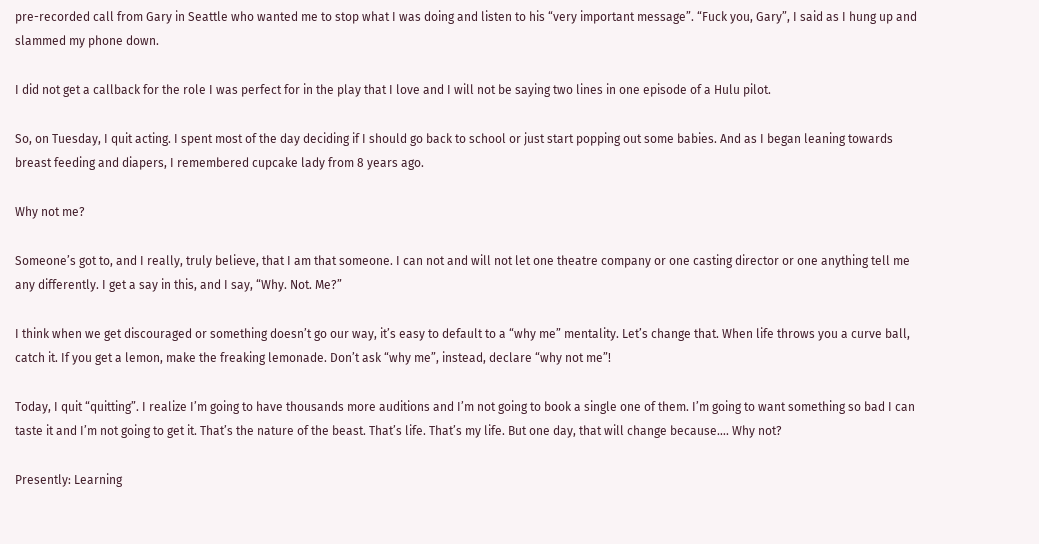pre-recorded call from Gary in Seattle who wanted me to stop what I was doing and listen to his “very important message”. “Fuck you, Gary”, I said as I hung up and slammed my phone down.

I did not get a callback for the role I was perfect for in the play that I love and I will not be saying two lines in one episode of a Hulu pilot.

So, on Tuesday, I quit acting. I spent most of the day deciding if I should go back to school or just start popping out some babies. And as I began leaning towards breast feeding and diapers, I remembered cupcake lady from 8 years ago.

Why not me?

Someone’s got to, and I really, truly believe, that I am that someone. I can not and will not let one theatre company or one casting director or one anything tell me any differently. I get a say in this, and I say, “Why. Not. Me?”

I think when we get discouraged or something doesn’t go our way, it’s easy to default to a “why me” mentality. Let’s change that. When life throws you a curve ball, catch it. If you get a lemon, make the freaking lemonade. Don’t ask “why me”, instead, declare “why not me”!

Today, I quit “quitting”. I realize I’m going to have thousands more auditions and I’m not going to book a single one of them. I’m going to want something so bad I can taste it and I’m not going to get it. That’s the nature of the beast. That’s life. That’s my life. But one day, that will change because…. Why not?

Presently: Learning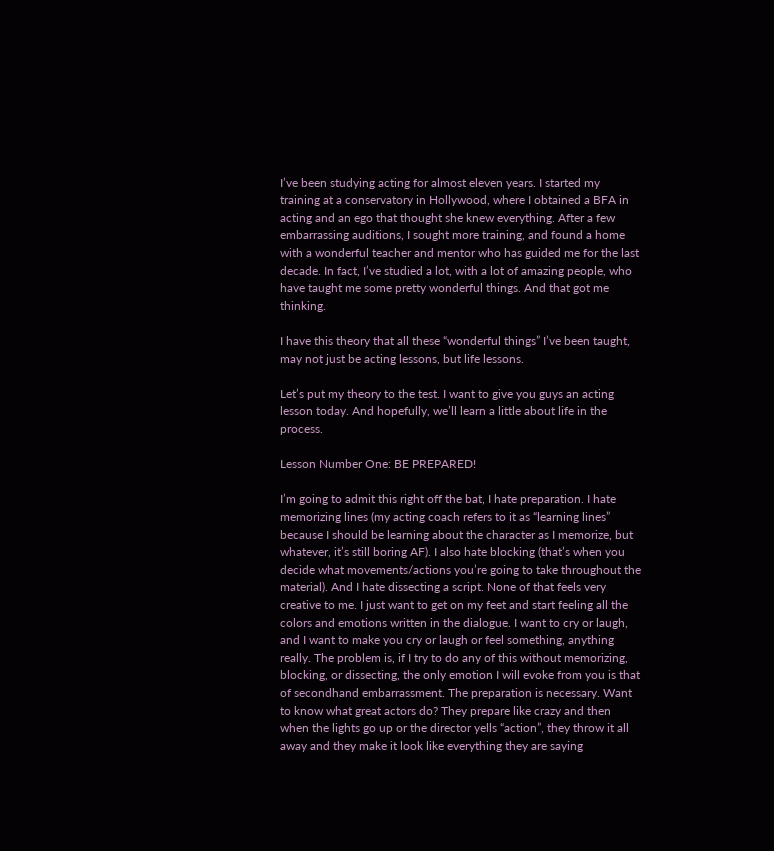I’ve been studying acting for almost eleven years. I started my training at a conservatory in Hollywood, where I obtained a BFA in acting and an ego that thought she knew everything. After a few embarrassing auditions, I sought more training, and found a home with a wonderful teacher and mentor who has guided me for the last decade. In fact, I’ve studied a lot, with a lot of amazing people, who have taught me some pretty wonderful things. And that got me thinking.

I have this theory that all these “wonderful things” I’ve been taught, may not just be acting lessons, but life lessons.

Let’s put my theory to the test. I want to give you guys an acting lesson today. And hopefully, we’ll learn a little about life in the process.

Lesson Number One: BE PREPARED!

I’m going to admit this right off the bat, I hate preparation. I hate memorizing lines (my acting coach refers to it as “learning lines” because I should be learning about the character as I memorize, but whatever, it’s still boring AF). I also hate blocking (that’s when you decide what movements/actions you’re going to take throughout the material). And I hate dissecting a script. None of that feels very creative to me. I just want to get on my feet and start feeling all the colors and emotions written in the dialogue. I want to cry or laugh, and I want to make you cry or laugh or feel something, anything really. The problem is, if I try to do any of this without memorizing, blocking, or dissecting, the only emotion I will evoke from you is that of secondhand embarrassment. The preparation is necessary. Want to know what great actors do? They prepare like crazy and then when the lights go up or the director yells “action”, they throw it all away and they make it look like everything they are saying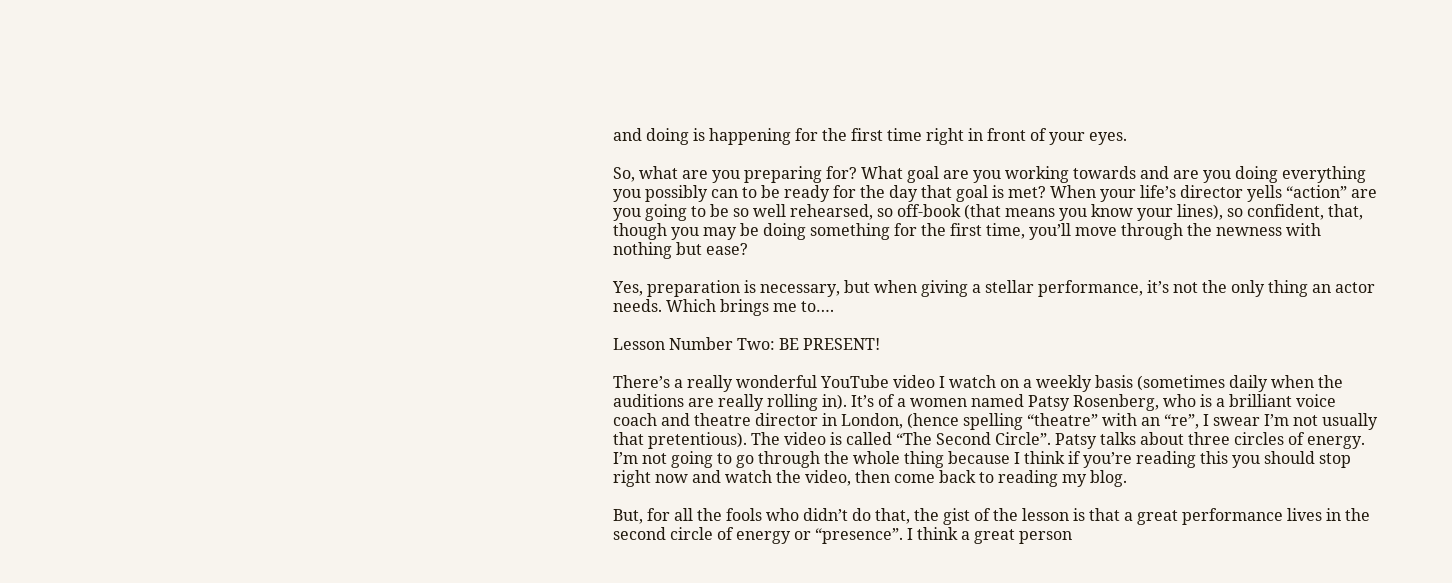and doing is happening for the first time right in front of your eyes.

So, what are you preparing for? What goal are you working towards and are you doing everything you possibly can to be ready for the day that goal is met? When your life’s director yells “action” are you going to be so well rehearsed, so off-book (that means you know your lines), so confident, that, though you may be doing something for the first time, you’ll move through the newness with nothing but ease?

Yes, preparation is necessary, but when giving a stellar performance, it’s not the only thing an actor needs. Which brings me to….

Lesson Number Two: BE PRESENT!

There’s a really wonderful YouTube video I watch on a weekly basis (sometimes daily when the auditions are really rolling in). It’s of a women named Patsy Rosenberg, who is a brilliant voice coach and theatre director in London, (hence spelling “theatre” with an “re”, I swear I’m not usually that pretentious). The video is called “The Second Circle”. Patsy talks about three circles of energy. I’m not going to go through the whole thing because I think if you’re reading this you should stop right now and watch the video, then come back to reading my blog.

But, for all the fools who didn’t do that, the gist of the lesson is that a great performance lives in the second circle of energy or “presence”. I think a great person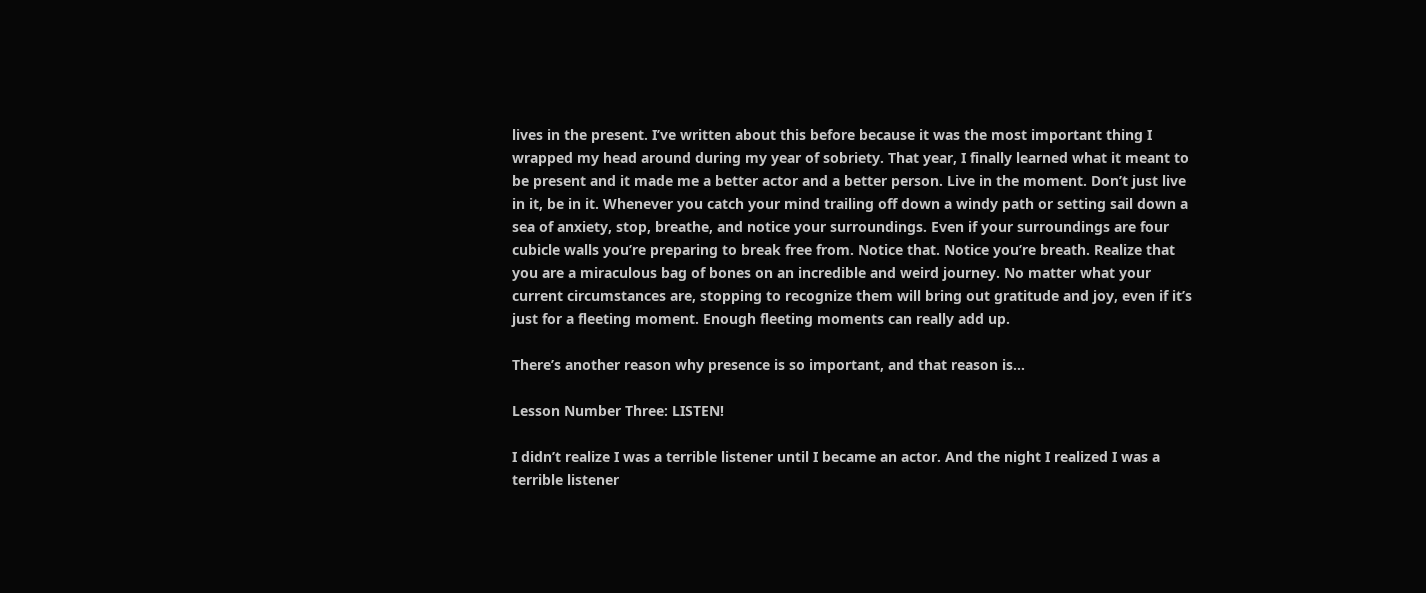lives in the present. I’ve written about this before because it was the most important thing I wrapped my head around during my year of sobriety. That year, I finally learned what it meant to be present and it made me a better actor and a better person. Live in the moment. Don’t just live in it, be in it. Whenever you catch your mind trailing off down a windy path or setting sail down a sea of anxiety, stop, breathe, and notice your surroundings. Even if your surroundings are four cubicle walls you’re preparing to break free from. Notice that. Notice you’re breath. Realize that you are a miraculous bag of bones on an incredible and weird journey. No matter what your current circumstances are, stopping to recognize them will bring out gratitude and joy, even if it’s just for a fleeting moment. Enough fleeting moments can really add up.

There’s another reason why presence is so important, and that reason is…

Lesson Number Three: LISTEN!

I didn’t realize I was a terrible listener until I became an actor. And the night I realized I was a terrible listener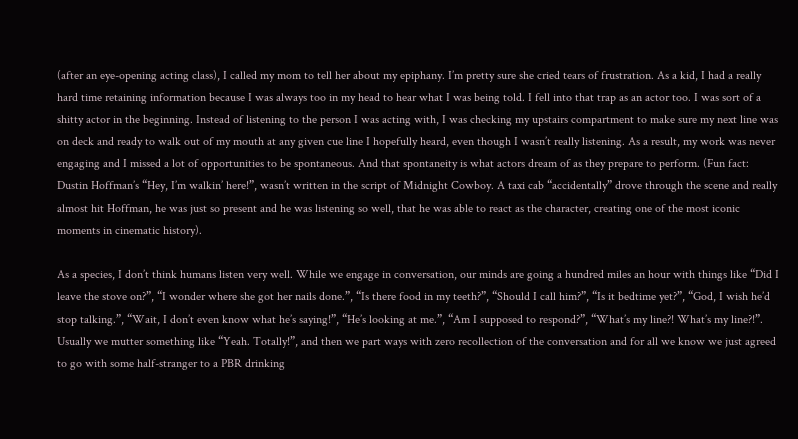(after an eye-opening acting class), I called my mom to tell her about my epiphany. I’m pretty sure she cried tears of frustration. As a kid, I had a really hard time retaining information because I was always too in my head to hear what I was being told. I fell into that trap as an actor too. I was sort of a shitty actor in the beginning. Instead of listening to the person I was acting with, I was checking my upstairs compartment to make sure my next line was on deck and ready to walk out of my mouth at any given cue line I hopefully heard, even though I wasn’t really listening. As a result, my work was never engaging and I missed a lot of opportunities to be spontaneous. And that spontaneity is what actors dream of as they prepare to perform. (Fun fact: Dustin Hoffman’s “Hey, I’m walkin’ here!”, wasn’t written in the script of Midnight Cowboy. A taxi cab “accidentally” drove through the scene and really almost hit Hoffman, he was just so present and he was listening so well, that he was able to react as the character, creating one of the most iconic moments in cinematic history).

As a species, I don’t think humans listen very well. While we engage in conversation, our minds are going a hundred miles an hour with things like “Did I leave the stove on?”, “I wonder where she got her nails done.”, “Is there food in my teeth?”, “Should I call him?”, “Is it bedtime yet?”, “God, I wish he’d stop talking.”, “Wait, I don’t even know what he’s saying!”, “He’s looking at me.”, “Am I supposed to respond?”, “What’s my line?! What’s my line?!”. Usually we mutter something like “Yeah. Totally!”, and then we part ways with zero recollection of the conversation and for all we know we just agreed to go with some half-stranger to a PBR drinking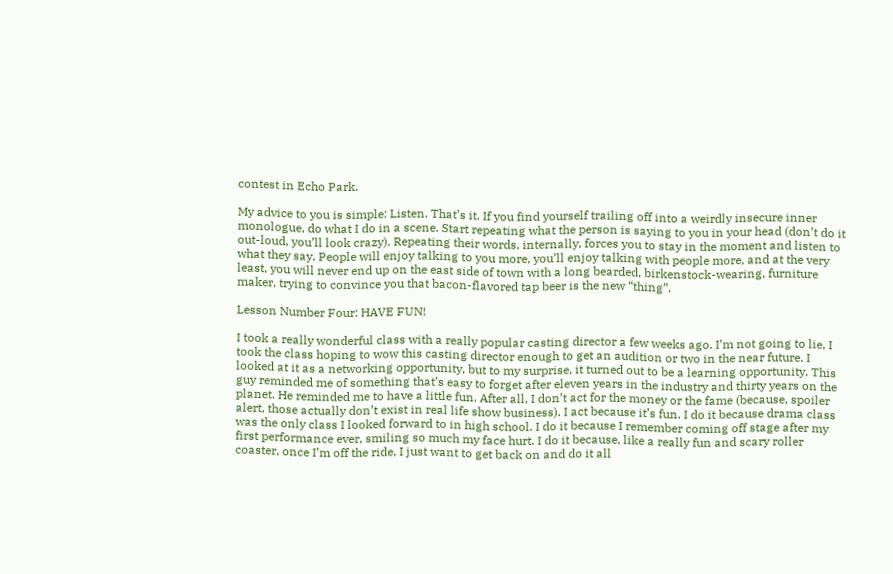contest in Echo Park.

My advice to you is simple: Listen. That’s it. If you find yourself trailing off into a weirdly insecure inner monologue, do what I do in a scene. Start repeating what the person is saying to you in your head (don’t do it out-loud, you’ll look crazy). Repeating their words, internally, forces you to stay in the moment and listen to what they say. People will enjoy talking to you more, you’ll enjoy talking with people more, and at the very least, you will never end up on the east side of town with a long bearded, birkenstock-wearing, furniture maker, trying to convince you that bacon-flavored tap beer is the new “thing”.

Lesson Number Four: HAVE FUN!

I took a really wonderful class with a really popular casting director a few weeks ago. I’m not going to lie, I took the class hoping to wow this casting director enough to get an audition or two in the near future. I looked at it as a networking opportunity, but to my surprise, it turned out to be a learning opportunity. This guy reminded me of something that’s easy to forget after eleven years in the industry and thirty years on the planet. He reminded me to have a little fun. After all, I don’t act for the money or the fame (because, spoiler alert, those actually don’t exist in real life show business). I act because it’s fun. I do it because drama class was the only class I looked forward to in high school. I do it because I remember coming off stage after my first performance ever, smiling so much my face hurt. I do it because, like a really fun and scary roller coaster, once I’m off the ride, I just want to get back on and do it all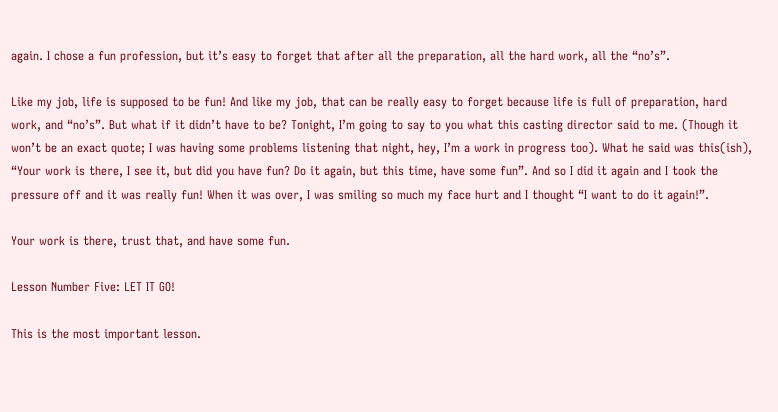again. I chose a fun profession, but it’s easy to forget that after all the preparation, all the hard work, all the “no’s”.

Like my job, life is supposed to be fun! And like my job, that can be really easy to forget because life is full of preparation, hard work, and “no’s”. But what if it didn’t have to be? Tonight, I’m going to say to you what this casting director said to me. (Though it won’t be an exact quote; I was having some problems listening that night, hey, I’m a work in progress too). What he said was this(ish), “Your work is there, I see it, but did you have fun? Do it again, but this time, have some fun”. And so I did it again and I took the pressure off and it was really fun! When it was over, I was smiling so much my face hurt and I thought “I want to do it again!”.

Your work is there, trust that, and have some fun.

Lesson Number Five: LET IT GO!

This is the most important lesson.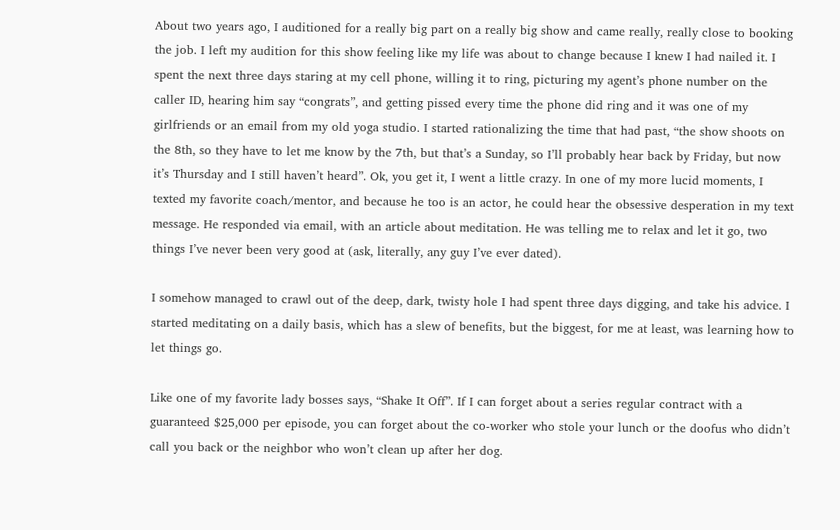About two years ago, I auditioned for a really big part on a really big show and came really, really close to booking the job. I left my audition for this show feeling like my life was about to change because I knew I had nailed it. I spent the next three days staring at my cell phone, willing it to ring, picturing my agent’s phone number on the caller ID, hearing him say “congrats”, and getting pissed every time the phone did ring and it was one of my girlfriends or an email from my old yoga studio. I started rationalizing the time that had past, “the show shoots on the 8th, so they have to let me know by the 7th, but that’s a Sunday, so I’ll probably hear back by Friday, but now it’s Thursday and I still haven’t heard”. Ok, you get it, I went a little crazy. In one of my more lucid moments, I texted my favorite coach/mentor, and because he too is an actor, he could hear the obsessive desperation in my text message. He responded via email, with an article about meditation. He was telling me to relax and let it go, two things I’ve never been very good at (ask, literally, any guy I’ve ever dated).

I somehow managed to crawl out of the deep, dark, twisty hole I had spent three days digging, and take his advice. I started meditating on a daily basis, which has a slew of benefits, but the biggest, for me at least, was learning how to let things go.

Like one of my favorite lady bosses says, “Shake It Off”. If I can forget about a series regular contract with a guaranteed $25,000 per episode, you can forget about the co-worker who stole your lunch or the doofus who didn’t call you back or the neighbor who won’t clean up after her dog.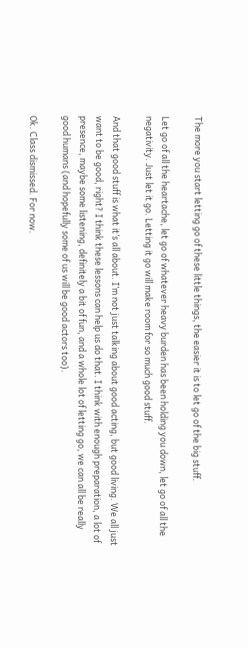The more you start letting go of these little things, the easier it is to let go of the big stuff.

Let go of all the heartache, let go of whatever heavy burden has been holding you down, let go of all the negativity. Just let it go. Letting it go will make room for so much good stuff.

And that good stuff is what it’s all about. I’m not just talking about good acting, but good living. We all just want to be good, right? I think these lessons can help us do that. I think with enough preparation, a lot of presence, maybe some listening, definitely a bit of fun, and a whole lot of letting go, we can all be really good humans (and hopefully some of us will be good actors too).

Ok. Class dismissed. For now.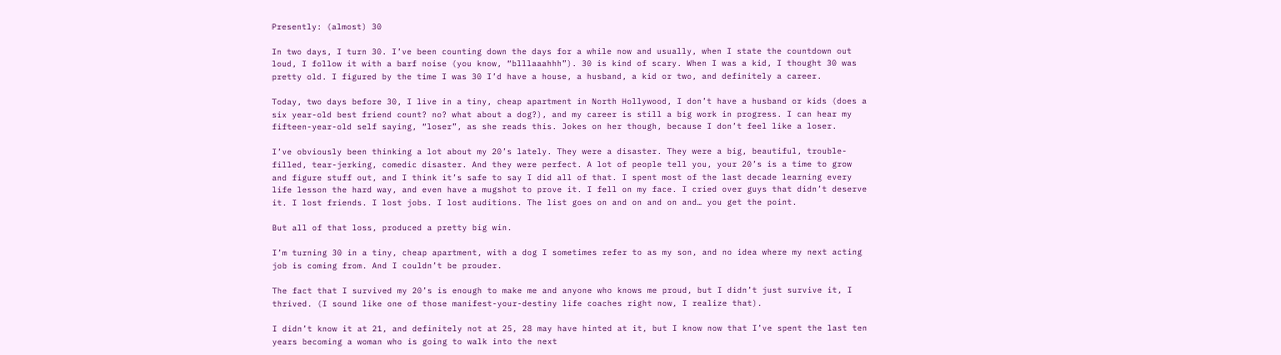Presently: (almost) 30

In two days, I turn 30. I’ve been counting down the days for a while now and usually, when I state the countdown out loud, I follow it with a barf noise (you know, “blllaaahhh”). 30 is kind of scary. When I was a kid, I thought 30 was pretty old. I figured by the time I was 30 I’d have a house, a husband, a kid or two, and definitely a career.

Today, two days before 30, I live in a tiny, cheap apartment in North Hollywood, I don’t have a husband or kids (does a six year-old best friend count? no? what about a dog?), and my career is still a big work in progress. I can hear my fifteen-year-old self saying, “loser”, as she reads this. Jokes on her though, because I don’t feel like a loser.

I’ve obviously been thinking a lot about my 20’s lately. They were a disaster. They were a big, beautiful, trouble-filled, tear-jerking, comedic disaster. And they were perfect. A lot of people tell you, your 20’s is a time to grow and figure stuff out, and I think it’s safe to say I did all of that. I spent most of the last decade learning every life lesson the hard way, and even have a mugshot to prove it. I fell on my face. I cried over guys that didn’t deserve it. I lost friends. I lost jobs. I lost auditions. The list goes on and on and on and… you get the point.

But all of that loss, produced a pretty big win.

I’m turning 30 in a tiny, cheap apartment, with a dog I sometimes refer to as my son, and no idea where my next acting job is coming from. And I couldn’t be prouder.

The fact that I survived my 20’s is enough to make me and anyone who knows me proud, but I didn’t just survive it, I thrived. (I sound like one of those manifest-your-destiny life coaches right now, I realize that).

I didn’t know it at 21, and definitely not at 25, 28 may have hinted at it, but I know now that I’ve spent the last ten years becoming a woman who is going to walk into the next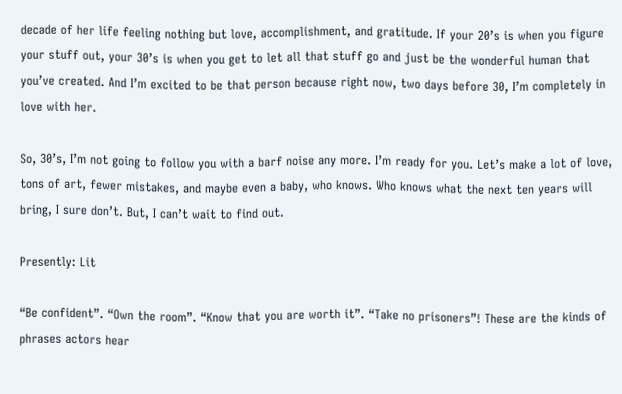decade of her life feeling nothing but love, accomplishment, and gratitude. If your 20’s is when you figure your stuff out, your 30’s is when you get to let all that stuff go and just be the wonderful human that you’ve created. And I’m excited to be that person because right now, two days before 30, I’m completely in love with her.

So, 30’s, I’m not going to follow you with a barf noise any more. I’m ready for you. Let’s make a lot of love, tons of art, fewer mistakes, and maybe even a baby, who knows. Who knows what the next ten years will bring, I sure don’t. But, I can’t wait to find out.

Presently: Lit

“Be confident”. “Own the room”. “Know that you are worth it”. “Take no prisoners”! These are the kinds of phrases actors hear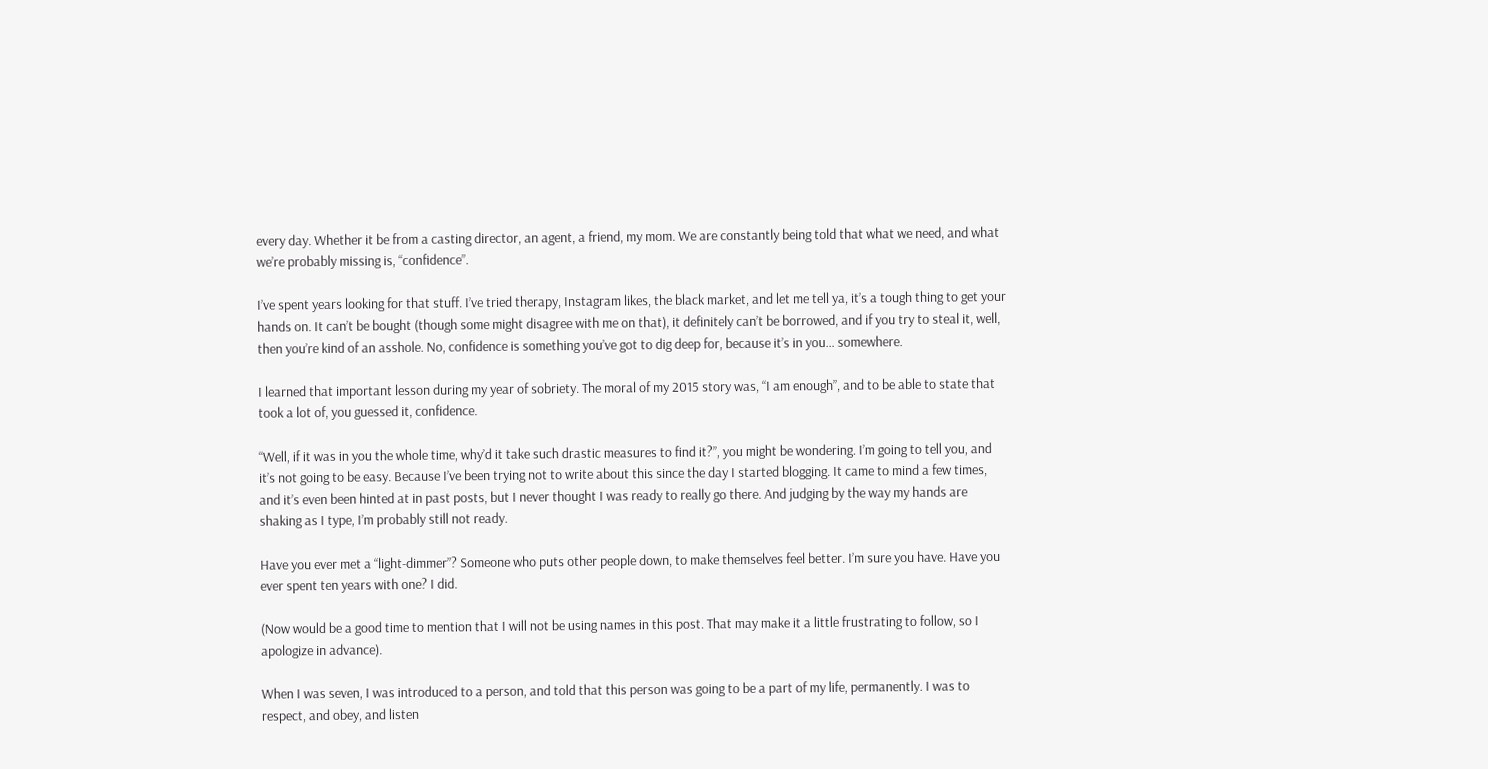every day. Whether it be from a casting director, an agent, a friend, my mom. We are constantly being told that what we need, and what we’re probably missing is, “confidence”.

I’ve spent years looking for that stuff. I’ve tried therapy, Instagram likes, the black market, and let me tell ya, it’s a tough thing to get your hands on. It can’t be bought (though some might disagree with me on that), it definitely can’t be borrowed, and if you try to steal it, well, then you’re kind of an asshole. No, confidence is something you’ve got to dig deep for, because it’s in you… somewhere.

I learned that important lesson during my year of sobriety. The moral of my 2015 story was, “I am enough”, and to be able to state that took a lot of, you guessed it, confidence.

“Well, if it was in you the whole time, why’d it take such drastic measures to find it?”, you might be wondering. I’m going to tell you, and it’s not going to be easy. Because I’ve been trying not to write about this since the day I started blogging. It came to mind a few times, and it’s even been hinted at in past posts, but I never thought I was ready to really go there. And judging by the way my hands are shaking as I type, I’m probably still not ready.

Have you ever met a “light-dimmer”? Someone who puts other people down, to make themselves feel better. I’m sure you have. Have you ever spent ten years with one? I did.

(Now would be a good time to mention that I will not be using names in this post. That may make it a little frustrating to follow, so I apologize in advance).

When I was seven, I was introduced to a person, and told that this person was going to be a part of my life, permanently. I was to respect, and obey, and listen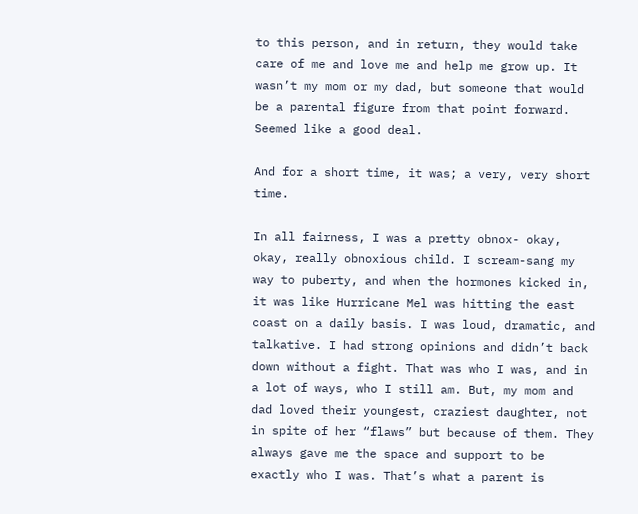to this person, and in return, they would take care of me and love me and help me grow up. It wasn’t my mom or my dad, but someone that would be a parental figure from that point forward. Seemed like a good deal.

And for a short time, it was; a very, very short time.

In all fairness, I was a pretty obnox- okay, okay, really obnoxious child. I scream-sang my way to puberty, and when the hormones kicked in, it was like Hurricane Mel was hitting the east coast on a daily basis. I was loud, dramatic, and talkative. I had strong opinions and didn’t back down without a fight. That was who I was, and in a lot of ways, who I still am. But, my mom and dad loved their youngest, craziest daughter, not in spite of her “flaws” but because of them. They always gave me the space and support to be exactly who I was. That’s what a parent is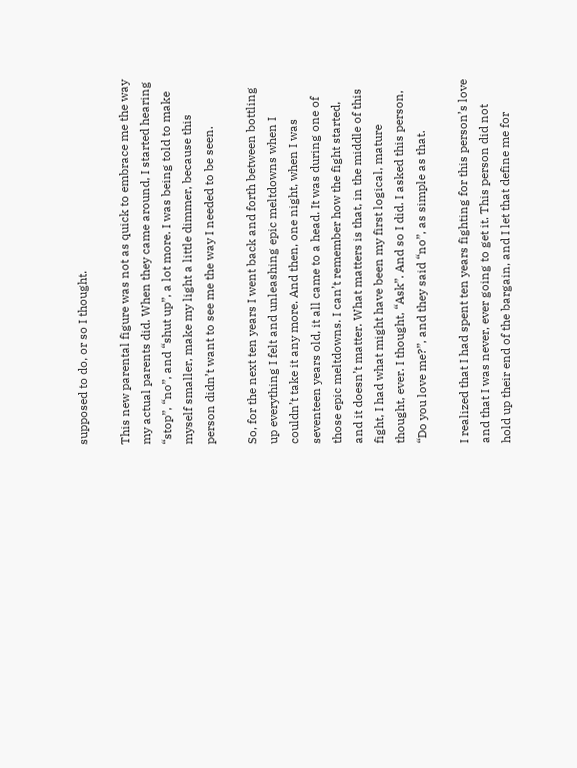supposed to do, or so I thought.

This new parental figure was not as quick to embrace me the way my actual parents did. When they came around, I started hearing “stop”, “no”, and “shut up”, a lot more. I was being told to make myself smaller, make my light a little dimmer, because this person didn’t want to see me the way I needed to be seen.

So, for the next ten years I went back and forth between bottling up everything I felt and unleashing epic meltdowns when I couldn’t take it any more. And then, one night, when I was seventeen years old, it all came to a head. It was during one of those epic meltdowns. I can’t remember how the fight started, and it doesn’t matter. What matters is that, in the middle of this fight, I had what might have been my first logical, mature thought, ever. I thought, “Ask”. And so I did. I asked this person, “Do you love me?”, and they said “no”, as simple as that.

I realized that I had spent ten years fighting for this person’s love and that I was never, ever going to get it. This person did not hold up their end of the bargain, and I let that define me for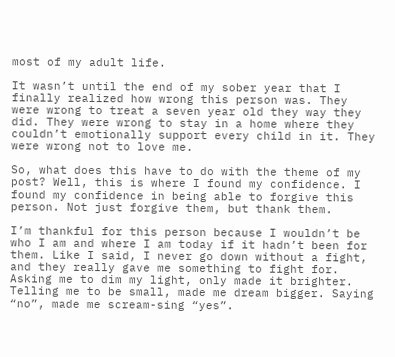most of my adult life.

It wasn’t until the end of my sober year that I finally realized how wrong this person was. They were wrong to treat a seven year old they way they did. They were wrong to stay in a home where they couldn’t emotionally support every child in it. They were wrong not to love me.

So, what does this have to do with the theme of my post? Well, this is where I found my confidence. I found my confidence in being able to forgive this person. Not just forgive them, but thank them.

I’m thankful for this person because I wouldn’t be who I am and where I am today if it hadn’t been for them. Like I said, I never go down without a fight, and they really gave me something to fight for. Asking me to dim my light, only made it brighter. Telling me to be small, made me dream bigger. Saying “no”, made me scream-sing “yes”.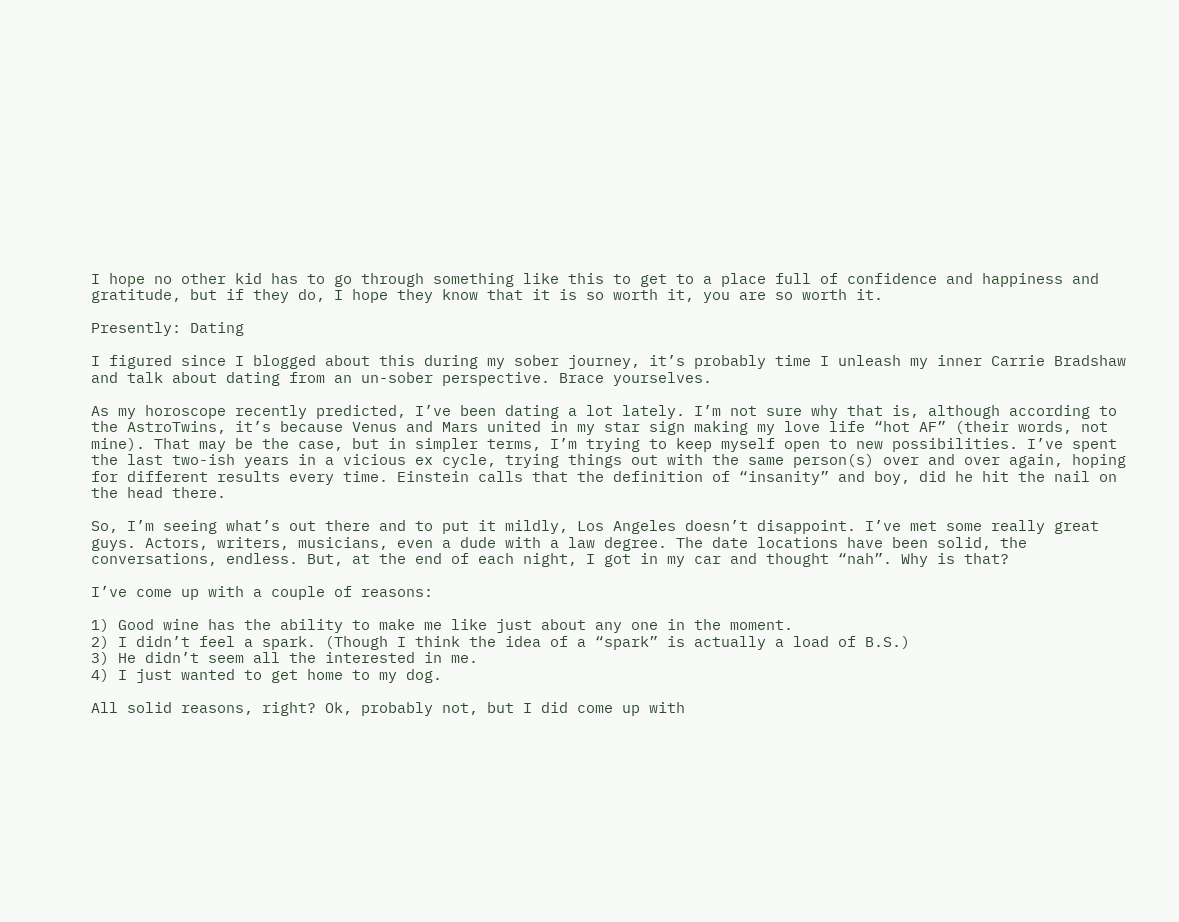I hope no other kid has to go through something like this to get to a place full of confidence and happiness and gratitude, but if they do, I hope they know that it is so worth it, you are so worth it.

Presently: Dating

I figured since I blogged about this during my sober journey, it’s probably time I unleash my inner Carrie Bradshaw and talk about dating from an un-sober perspective. Brace yourselves.

As my horoscope recently predicted, I’ve been dating a lot lately. I’m not sure why that is, although according to the AstroTwins, it’s because Venus and Mars united in my star sign making my love life “hot AF” (their words, not mine). That may be the case, but in simpler terms, I’m trying to keep myself open to new possibilities. I’ve spent the last two-ish years in a vicious ex cycle, trying things out with the same person(s) over and over again, hoping for different results every time. Einstein calls that the definition of “insanity” and boy, did he hit the nail on the head there.

So, I’m seeing what’s out there and to put it mildly, Los Angeles doesn’t disappoint. I’ve met some really great guys. Actors, writers, musicians, even a dude with a law degree. The date locations have been solid, the conversations, endless. But, at the end of each night, I got in my car and thought “nah”. Why is that?

I’ve come up with a couple of reasons:

1) Good wine has the ability to make me like just about any one in the moment.
2) I didn’t feel a spark. (Though I think the idea of a “spark” is actually a load of B.S.)
3) He didn’t seem all the interested in me.
4) I just wanted to get home to my dog.

All solid reasons, right? Ok, probably not, but I did come up with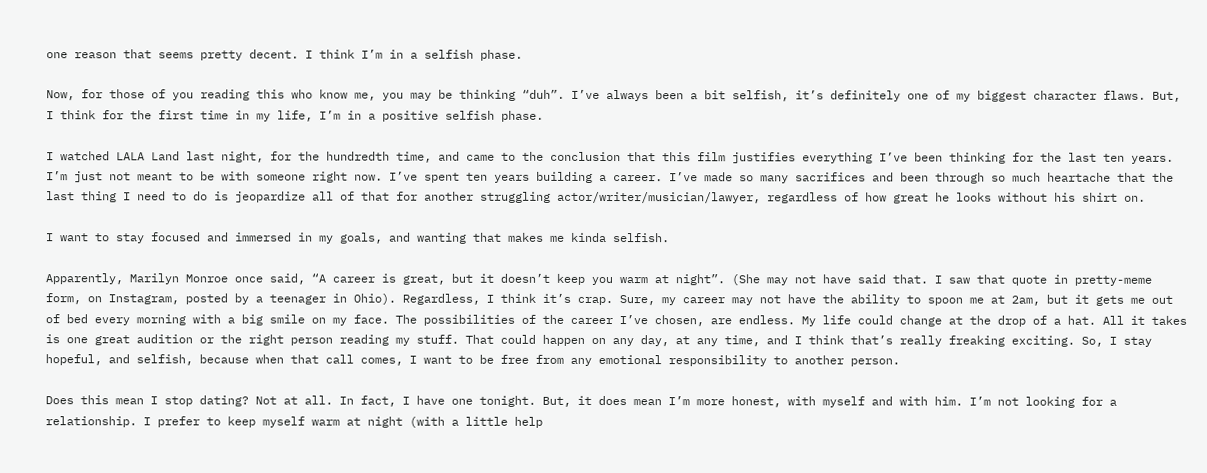one reason that seems pretty decent. I think I’m in a selfish phase.

Now, for those of you reading this who know me, you may be thinking “duh”. I’ve always been a bit selfish, it’s definitely one of my biggest character flaws. But, I think for the first time in my life, I’m in a positive selfish phase.

I watched LALA Land last night, for the hundredth time, and came to the conclusion that this film justifies everything I’ve been thinking for the last ten years. I’m just not meant to be with someone right now. I’ve spent ten years building a career. I’ve made so many sacrifices and been through so much heartache that the last thing I need to do is jeopardize all of that for another struggling actor/writer/musician/lawyer, regardless of how great he looks without his shirt on.

I want to stay focused and immersed in my goals, and wanting that makes me kinda selfish.

Apparently, Marilyn Monroe once said, “A career is great, but it doesn’t keep you warm at night”. (She may not have said that. I saw that quote in pretty-meme form, on Instagram, posted by a teenager in Ohio). Regardless, I think it’s crap. Sure, my career may not have the ability to spoon me at 2am, but it gets me out of bed every morning with a big smile on my face. The possibilities of the career I’ve chosen, are endless. My life could change at the drop of a hat. All it takes is one great audition or the right person reading my stuff. That could happen on any day, at any time, and I think that’s really freaking exciting. So, I stay hopeful, and selfish, because when that call comes, I want to be free from any emotional responsibility to another person.

Does this mean I stop dating? Not at all. In fact, I have one tonight. But, it does mean I’m more honest, with myself and with him. I’m not looking for a relationship. I prefer to keep myself warm at night (with a little help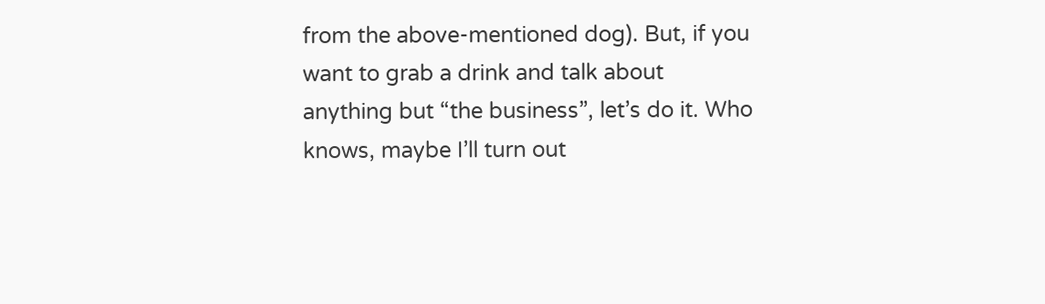from the above-mentioned dog). But, if you want to grab a drink and talk about anything but “the business”, let’s do it. Who knows, maybe I’ll turn out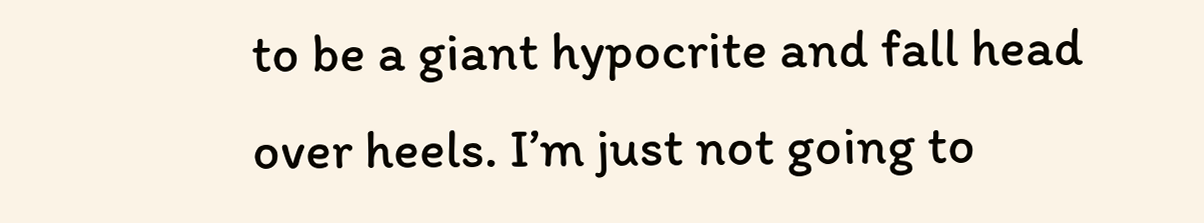to be a giant hypocrite and fall head over heels. I’m just not going to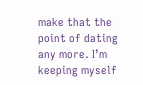make that the point of dating any more. I’m keeping myself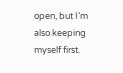open, but I’m also keeping myself first.